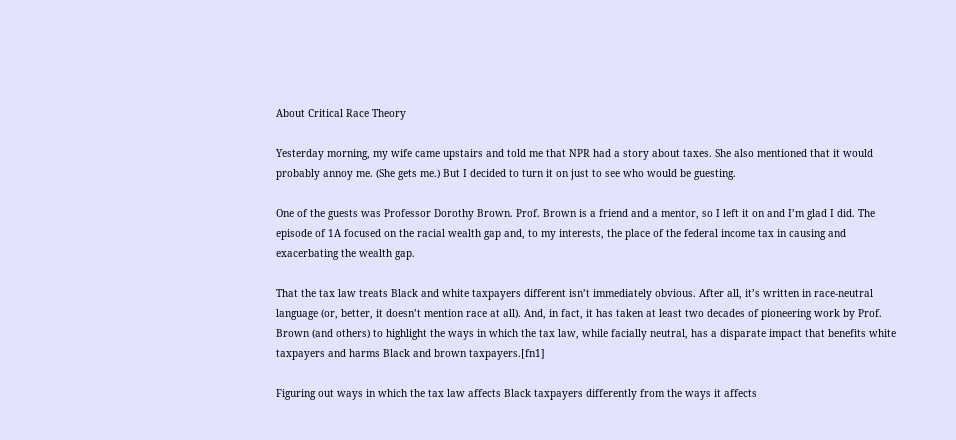About Critical Race Theory

Yesterday morning, my wife came upstairs and told me that NPR had a story about taxes. She also mentioned that it would probably annoy me. (She gets me.) But I decided to turn it on just to see who would be guesting.

One of the guests was Professor Dorothy Brown. Prof. Brown is a friend and a mentor, so I left it on and I’m glad I did. The episode of 1A focused on the racial wealth gap and, to my interests, the place of the federal income tax in causing and exacerbating the wealth gap.

That the tax law treats Black and white taxpayers different isn’t immediately obvious. After all, it’s written in race-neutral language (or, better, it doesn’t mention race at all). And, in fact, it has taken at least two decades of pioneering work by Prof. Brown (and others) to highlight the ways in which the tax law, while facially neutral, has a disparate impact that benefits white taxpayers and harms Black and brown taxpayers.[fn1]

Figuring out ways in which the tax law affects Black taxpayers differently from the ways it affects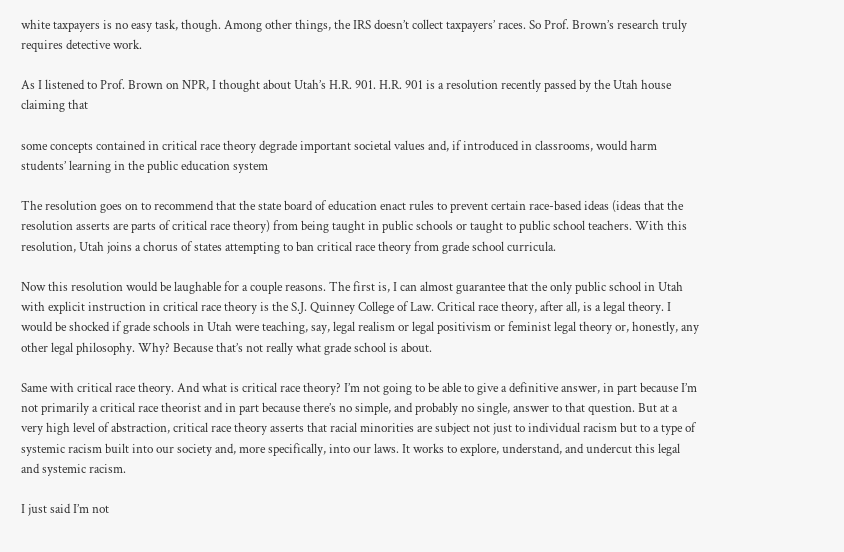white taxpayers is no easy task, though. Among other things, the IRS doesn’t collect taxpayers’ races. So Prof. Brown’s research truly requires detective work.

As I listened to Prof. Brown on NPR, I thought about Utah’s H.R. 901. H.R. 901 is a resolution recently passed by the Utah house claiming that

some concepts contained in critical race theory degrade important societal values and, if introduced in classrooms, would harm students’ learning in the public education system

The resolution goes on to recommend that the state board of education enact rules to prevent certain race-based ideas (ideas that the resolution asserts are parts of critical race theory) from being taught in public schools or taught to public school teachers. With this resolution, Utah joins a chorus of states attempting to ban critical race theory from grade school curricula.

Now this resolution would be laughable for a couple reasons. The first is, I can almost guarantee that the only public school in Utah with explicit instruction in critical race theory is the S.J. Quinney College of Law. Critical race theory, after all, is a legal theory. I would be shocked if grade schools in Utah were teaching, say, legal realism or legal positivism or feminist legal theory or, honestly, any other legal philosophy. Why? Because that’s not really what grade school is about.

Same with critical race theory. And what is critical race theory? I’m not going to be able to give a definitive answer, in part because I’m not primarily a critical race theorist and in part because there’s no simple, and probably no single, answer to that question. But at a very high level of abstraction, critical race theory asserts that racial minorities are subject not just to individual racism but to a type of systemic racism built into our society and, more specifically, into our laws. It works to explore, understand, and undercut this legal and systemic racism.

I just said I’m not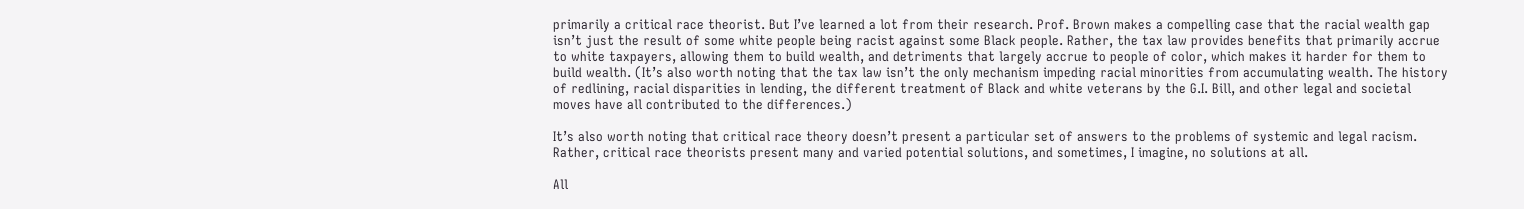primarily a critical race theorist. But I’ve learned a lot from their research. Prof. Brown makes a compelling case that the racial wealth gap isn’t just the result of some white people being racist against some Black people. Rather, the tax law provides benefits that primarily accrue to white taxpayers, allowing them to build wealth, and detriments that largely accrue to people of color, which makes it harder for them to build wealth. (It’s also worth noting that the tax law isn’t the only mechanism impeding racial minorities from accumulating wealth. The history of redlining, racial disparities in lending, the different treatment of Black and white veterans by the G.I. Bill, and other legal and societal moves have all contributed to the differences.)

It’s also worth noting that critical race theory doesn’t present a particular set of answers to the problems of systemic and legal racism. Rather, critical race theorists present many and varied potential solutions, and sometimes, I imagine, no solutions at all.

All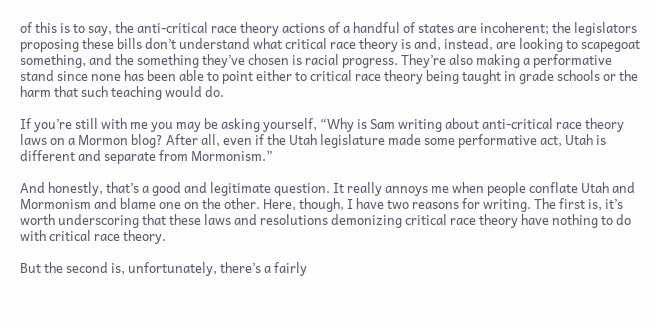of this is to say, the anti-critical race theory actions of a handful of states are incoherent; the legislators proposing these bills don’t understand what critical race theory is and, instead, are looking to scapegoat something, and the something they’ve chosen is racial progress. They’re also making a performative stand since none has been able to point either to critical race theory being taught in grade schools or the harm that such teaching would do.

If you’re still with me you may be asking yourself, “Why is Sam writing about anti-critical race theory laws on a Mormon blog? After all, even if the Utah legislature made some performative act, Utah is different and separate from Mormonism.”

And honestly, that’s a good and legitimate question. It really annoys me when people conflate Utah and Mormonism and blame one on the other. Here, though, I have two reasons for writing. The first is, it’s worth underscoring that these laws and resolutions demonizing critical race theory have nothing to do with critical race theory.

But the second is, unfortunately, there’s a fairly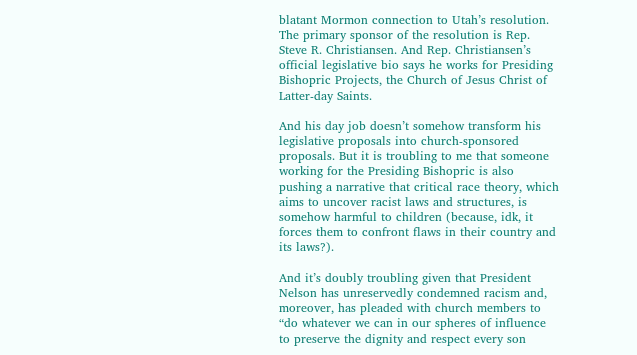blatant Mormon connection to Utah’s resolution. The primary sponsor of the resolution is Rep. Steve R. Christiansen. And Rep. Christiansen’s official legislative bio says he works for Presiding Bishopric Projects, the Church of Jesus Christ of Latter-day Saints.

And his day job doesn’t somehow transform his legislative proposals into church-sponsored proposals. But it is troubling to me that someone working for the Presiding Bishopric is also pushing a narrative that critical race theory, which aims to uncover racist laws and structures, is somehow harmful to children (because, idk, it forces them to confront flaws in their country and its laws?).

And it’s doubly troubling given that President Nelson has unreservedly condemned racism and, moreover, has pleaded with church members to “do whatever we can in our spheres of influence to preserve the dignity and respect every son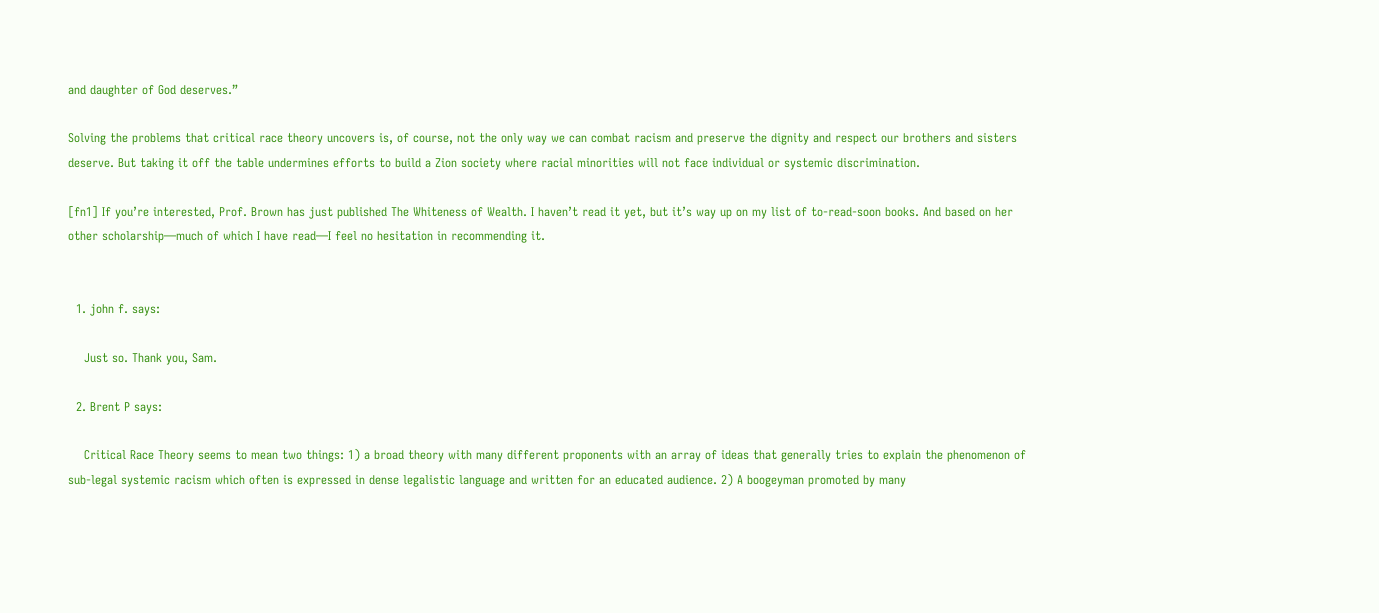and daughter of God deserves.”

Solving the problems that critical race theory uncovers is, of course, not the only way we can combat racism and preserve the dignity and respect our brothers and sisters deserve. But taking it off the table undermines efforts to build a Zion society where racial minorities will not face individual or systemic discrimination.

[fn1] If you’re interested, Prof. Brown has just published The Whiteness of Wealth. I haven’t read it yet, but it’s way up on my list of to-read-soon books. And based on her other scholarship—much of which I have read—I feel no hesitation in recommending it.


  1. john f. says:

    Just so. Thank you, Sam.

  2. Brent P says:

    Critical Race Theory seems to mean two things: 1) a broad theory with many different proponents with an array of ideas that generally tries to explain the phenomenon of sub-legal systemic racism which often is expressed in dense legalistic language and written for an educated audience. 2) A boogeyman promoted by many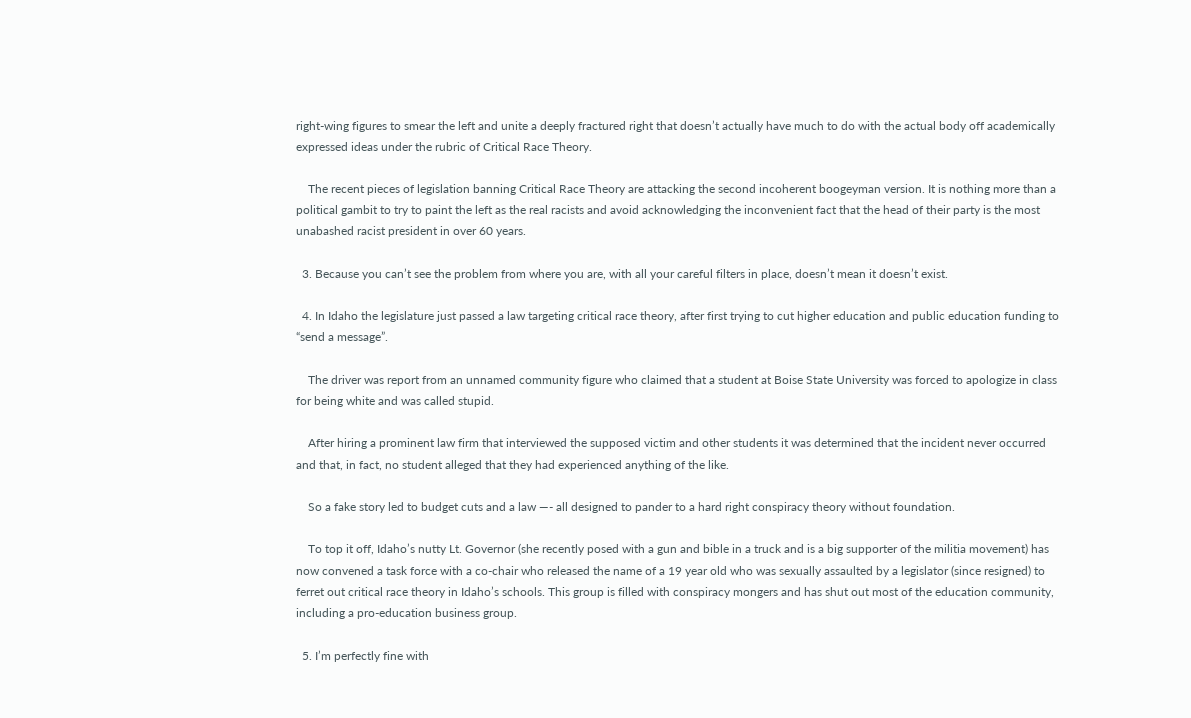right-wing figures to smear the left and unite a deeply fractured right that doesn’t actually have much to do with the actual body off academically expressed ideas under the rubric of Critical Race Theory.

    The recent pieces of legislation banning Critical Race Theory are attacking the second incoherent boogeyman version. It is nothing more than a political gambit to try to paint the left as the real racists and avoid acknowledging the inconvenient fact that the head of their party is the most unabashed racist president in over 60 years.

  3. Because you can’t see the problem from where you are, with all your careful filters in place, doesn’t mean it doesn’t exist.

  4. In Idaho the legislature just passed a law targeting critical race theory, after first trying to cut higher education and public education funding to “send a message”.

    The driver was report from an unnamed community figure who claimed that a student at Boise State University was forced to apologize in class for being white and was called stupid.

    After hiring a prominent law firm that interviewed the supposed victim and other students it was determined that the incident never occurred and that, in fact, no student alleged that they had experienced anything of the like.

    So a fake story led to budget cuts and a law —- all designed to pander to a hard right conspiracy theory without foundation.

    To top it off, Idaho’s nutty Lt. Governor (she recently posed with a gun and bible in a truck and is a big supporter of the militia movement) has now convened a task force with a co-chair who released the name of a 19 year old who was sexually assaulted by a legislator (since resigned) to ferret out critical race theory in Idaho’s schools. This group is filled with conspiracy mongers and has shut out most of the education community, including a pro-education business group.

  5. I’m perfectly fine with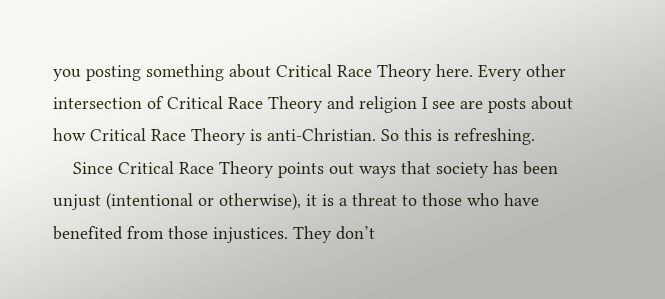you posting something about Critical Race Theory here. Every other intersection of Critical Race Theory and religion I see are posts about how Critical Race Theory is anti-Christian. So this is refreshing.
    Since Critical Race Theory points out ways that society has been unjust (intentional or otherwise), it is a threat to those who have benefited from those injustices. They don’t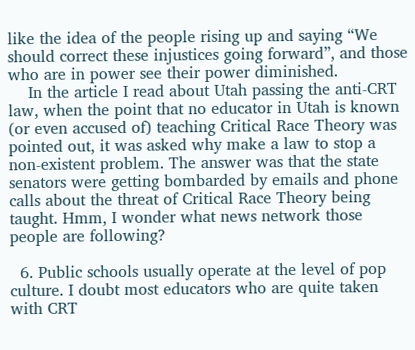like the idea of the people rising up and saying “We should correct these injustices going forward”, and those who are in power see their power diminished.
    In the article I read about Utah passing the anti-CRT law, when the point that no educator in Utah is known (or even accused of) teaching Critical Race Theory was pointed out, it was asked why make a law to stop a non-existent problem. The answer was that the state senators were getting bombarded by emails and phone calls about the threat of Critical Race Theory being taught. Hmm, I wonder what news network those people are following?

  6. Public schools usually operate at the level of pop culture. I doubt most educators who are quite taken with CRT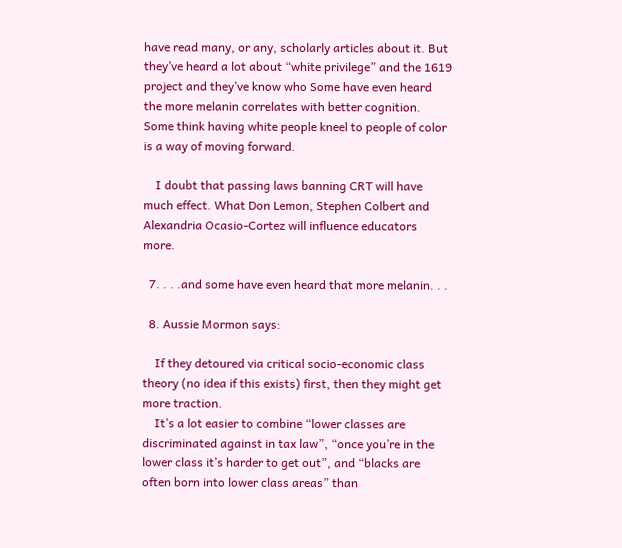have read many, or any, scholarly articles about it. But they’ve heard a lot about “white privilege” and the 1619 project and they’ve know who Some have even heard the more melanin correlates with better cognition. Some think having white people kneel to people of color is a way of moving forward.

    I doubt that passing laws banning CRT will have much effect. What Don Lemon, Stephen Colbert and Alexandria Ocasio-Cortez will influence educators more.

  7. . . .and some have even heard that more melanin. . .

  8. Aussie Mormon says:

    If they detoured via critical socio-economic class theory (no idea if this exists) first, then they might get more traction.
    It’s a lot easier to combine “lower classes are discriminated against in tax law”, “once you’re in the lower class it’s harder to get out”, and “blacks are often born into lower class areas” than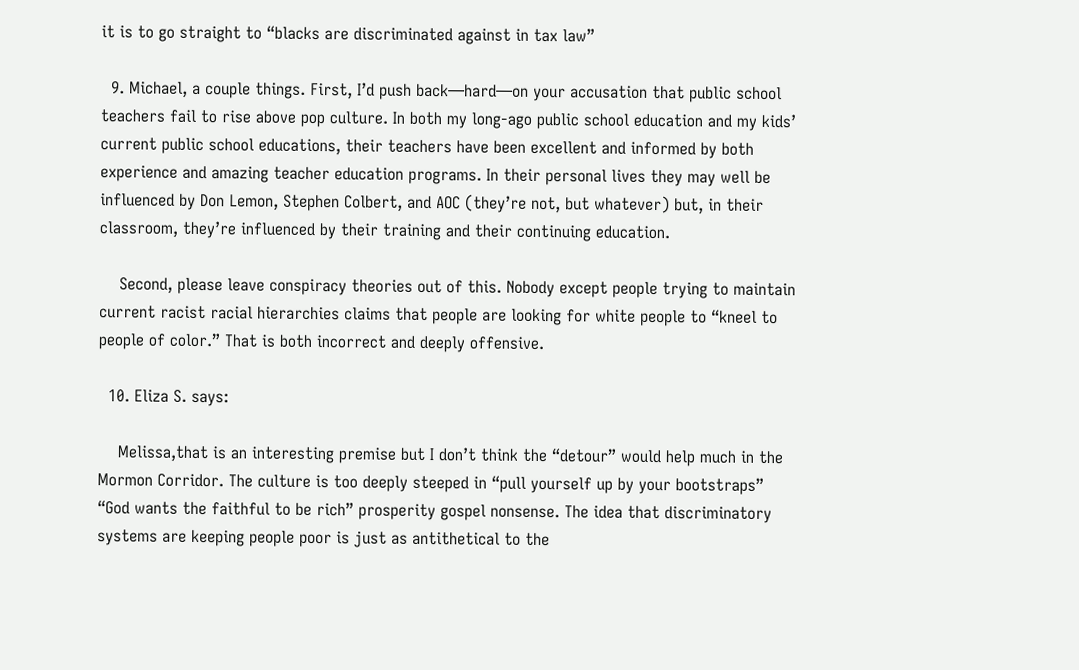it is to go straight to “blacks are discriminated against in tax law”

  9. Michael, a couple things. First, I’d push back—hard—on your accusation that public school teachers fail to rise above pop culture. In both my long-ago public school education and my kids’ current public school educations, their teachers have been excellent and informed by both experience and amazing teacher education programs. In their personal lives they may well be influenced by Don Lemon, Stephen Colbert, and AOC (they’re not, but whatever) but, in their classroom, they’re influenced by their training and their continuing education.

    Second, please leave conspiracy theories out of this. Nobody except people trying to maintain current racist racial hierarchies claims that people are looking for white people to “kneel to people of color.” That is both incorrect and deeply offensive.

  10. Eliza S. says:

    Melissa,that is an interesting premise but I don’t think the “detour” would help much in the Mormon Corridor. The culture is too deeply steeped in “pull yourself up by your bootstraps” “God wants the faithful to be rich” prosperity gospel nonsense. The idea that discriminatory systems are keeping people poor is just as antithetical to the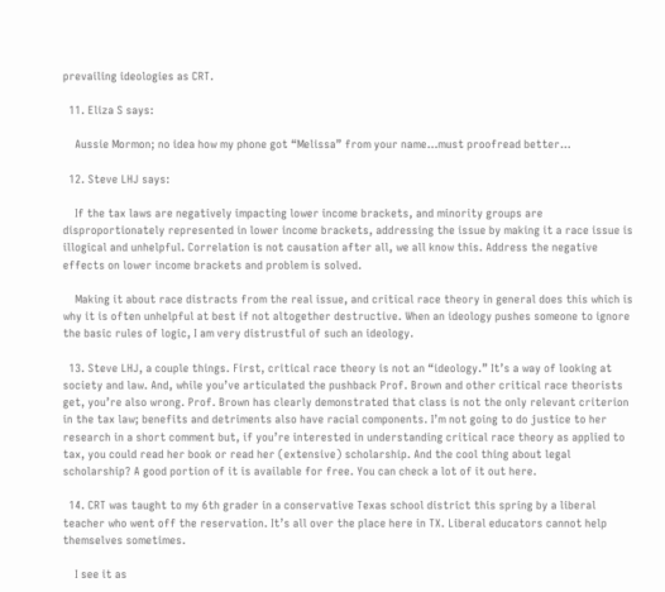prevailing ideologies as CRT.

  11. Eliza S says:

    Aussie Mormon; no idea how my phone got “Melissa” from your name…must proofread better…

  12. Steve LHJ says:

    If the tax laws are negatively impacting lower income brackets, and minority groups are disproportionately represented in lower income brackets, addressing the issue by making it a race issue is illogical and unhelpful. Correlation is not causation after all, we all know this. Address the negative effects on lower income brackets and problem is solved.

    Making it about race distracts from the real issue, and critical race theory in general does this which is why it is often unhelpful at best if not altogether destructive. When an ideology pushes someone to ignore the basic rules of logic, I am very distrustful of such an ideology.

  13. Steve LHJ, a couple things. First, critical race theory is not an “ideology.” It’s a way of looking at society and law. And, while you’ve articulated the pushback Prof. Brown and other critical race theorists get, you’re also wrong. Prof. Brown has clearly demonstrated that class is not the only relevant criterion in the tax law; benefits and detriments also have racial components. I’m not going to do justice to her research in a short comment but, if you’re interested in understanding critical race theory as applied to tax, you could read her book or read her (extensive) scholarship. And the cool thing about legal scholarship? A good portion of it is available for free. You can check a lot of it out here.

  14. CRT was taught to my 6th grader in a conservative Texas school district this spring by a liberal teacher who went off the reservation. It’s all over the place here in TX. Liberal educators cannot help themselves sometimes.

    I see it as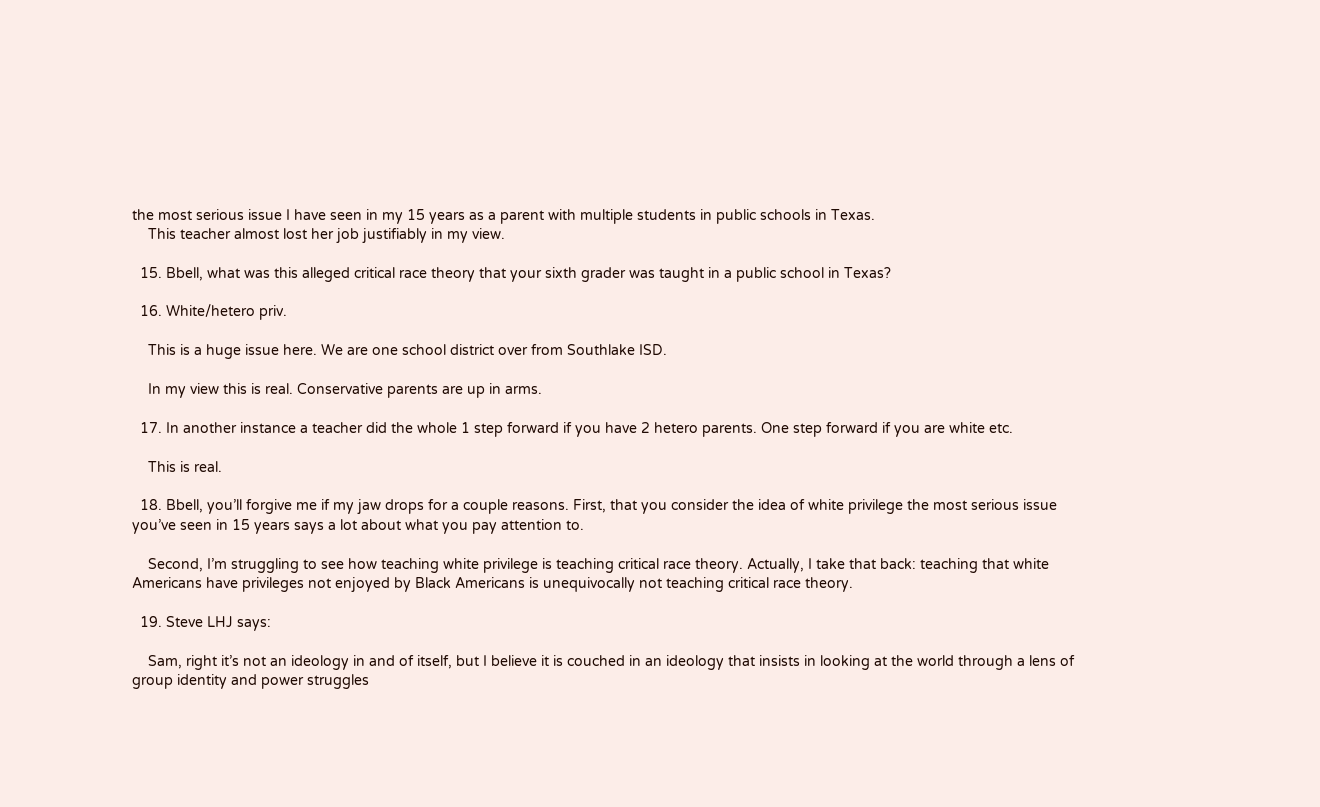the most serious issue I have seen in my 15 years as a parent with multiple students in public schools in Texas.
    This teacher almost lost her job justifiably in my view.

  15. Bbell, what was this alleged critical race theory that your sixth grader was taught in a public school in Texas?

  16. White/hetero priv.

    This is a huge issue here. We are one school district over from Southlake ISD.

    In my view this is real. Conservative parents are up in arms.

  17. In another instance a teacher did the whole 1 step forward if you have 2 hetero parents. One step forward if you are white etc.

    This is real.

  18. Bbell, you’ll forgive me if my jaw drops for a couple reasons. First, that you consider the idea of white privilege the most serious issue you’ve seen in 15 years says a lot about what you pay attention to.

    Second, I’m struggling to see how teaching white privilege is teaching critical race theory. Actually, I take that back: teaching that white Americans have privileges not enjoyed by Black Americans is unequivocally not teaching critical race theory.

  19. Steve LHJ says:

    Sam, right it’s not an ideology in and of itself, but I believe it is couched in an ideology that insists in looking at the world through a lens of group identity and power struggles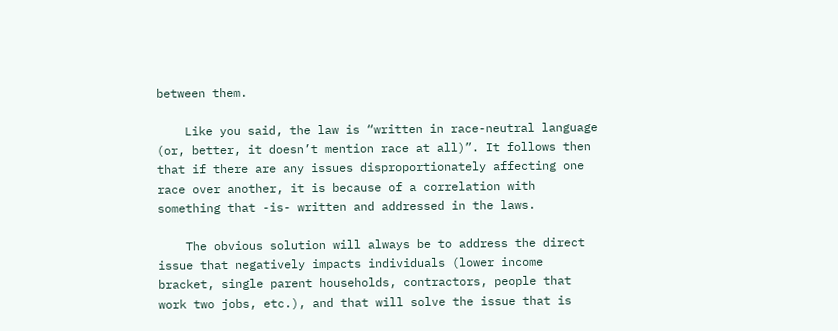between them.

    Like you said, the law is “written in race-neutral language (or, better, it doesn’t mention race at all)”. It follows then that if there are any issues disproportionately affecting one race over another, it is because of a correlation with something that -is- written and addressed in the laws.

    The obvious solution will always be to address the direct issue that negatively impacts individuals (lower income bracket, single parent households, contractors, people that work two jobs, etc.), and that will solve the issue that is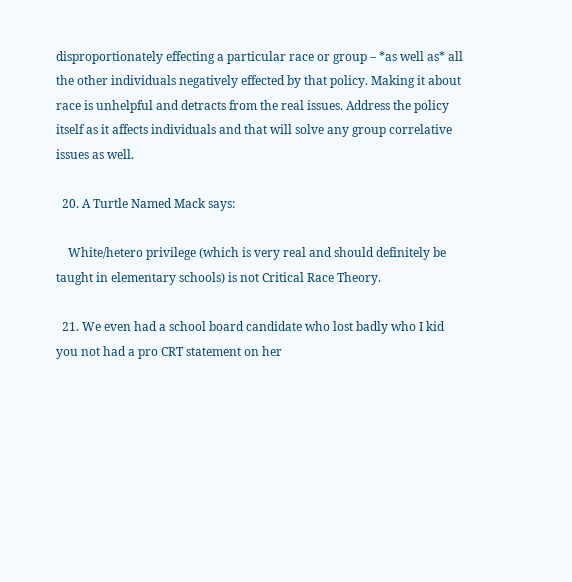disproportionately effecting a particular race or group – *as well as* all the other individuals negatively effected by that policy. Making it about race is unhelpful and detracts from the real issues. Address the policy itself as it affects individuals and that will solve any group correlative issues as well.

  20. A Turtle Named Mack says:

    White/hetero privilege (which is very real and should definitely be taught in elementary schools) is not Critical Race Theory.

  21. We even had a school board candidate who lost badly who I kid you not had a pro CRT statement on her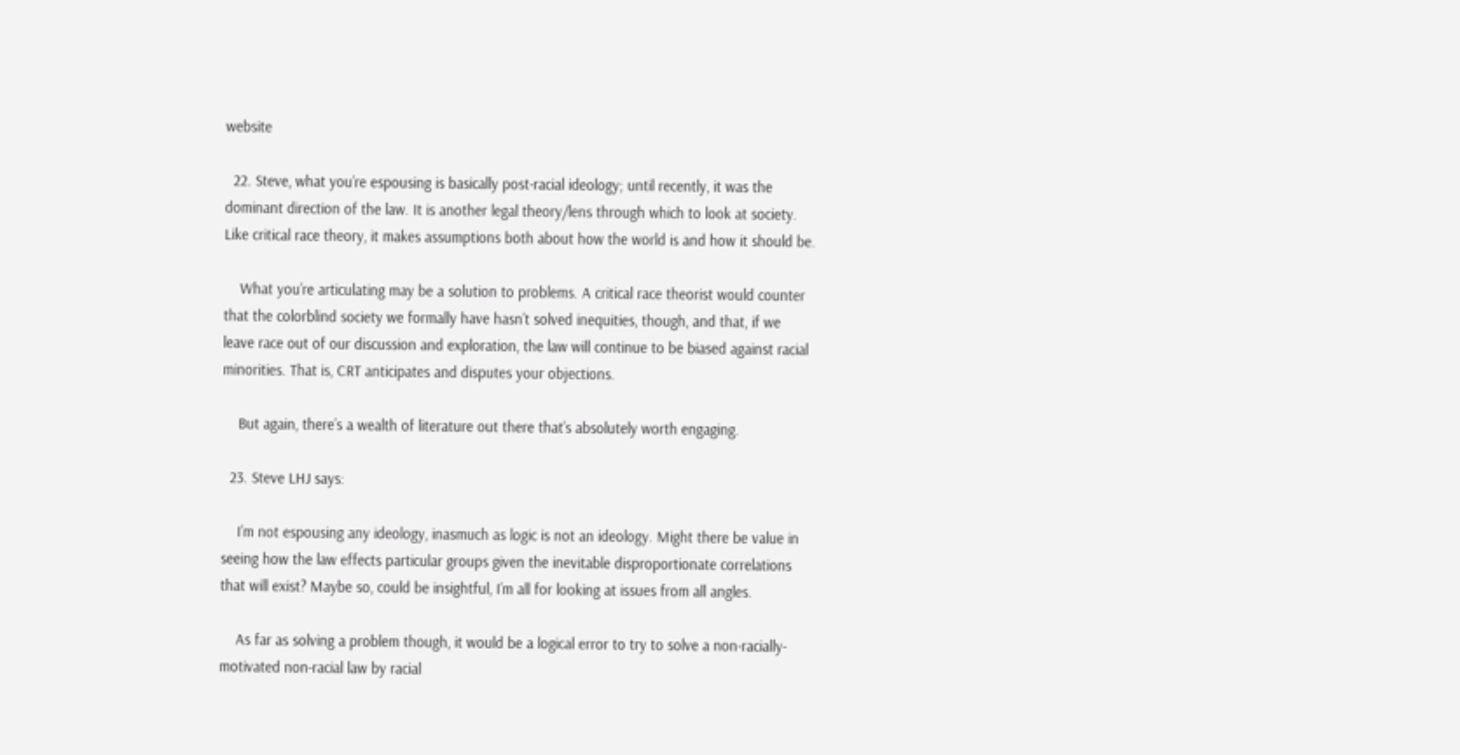website

  22. Steve, what you’re espousing is basically post-racial ideology; until recently, it was the dominant direction of the law. It is another legal theory/lens through which to look at society. Like critical race theory, it makes assumptions both about how the world is and how it should be.

    What you’re articulating may be a solution to problems. A critical race theorist would counter that the colorblind society we formally have hasn’t solved inequities, though, and that, if we leave race out of our discussion and exploration, the law will continue to be biased against racial minorities. That is, CRT anticipates and disputes your objections.

    But again, there’s a wealth of literature out there that’s absolutely worth engaging.

  23. Steve LHJ says:

    I’m not espousing any ideology, inasmuch as logic is not an ideology. Might there be value in seeing how the law effects particular groups given the inevitable disproportionate correlations that will exist? Maybe so, could be insightful, I’m all for looking at issues from all angles.

    As far as solving a problem though, it would be a logical error to try to solve a non-racially-motivated non-racial law by racial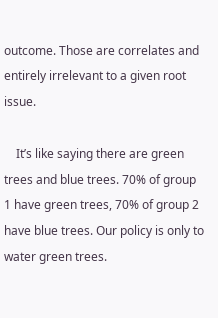outcome. Those are correlates and entirely irrelevant to a given root issue.

    It’s like saying there are green trees and blue trees. 70% of group 1 have green trees, 70% of group 2 have blue trees. Our policy is only to water green trees.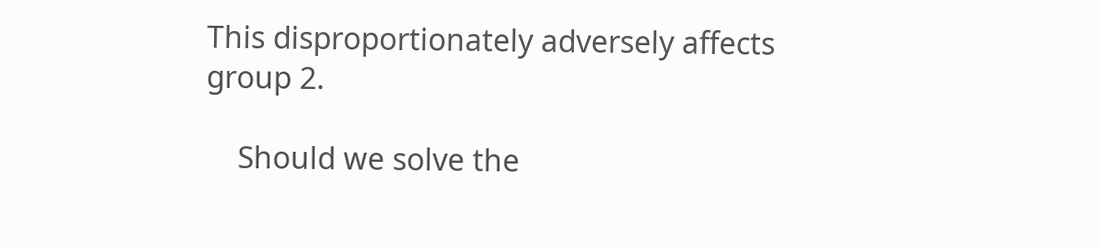This disproportionately adversely affects group 2.

    Should we solve the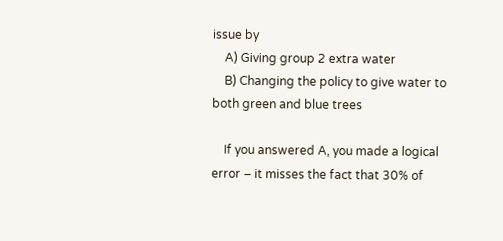issue by
    A) Giving group 2 extra water
    B) Changing the policy to give water to both green and blue trees

    If you answered A, you made a logical error – it misses the fact that 30% of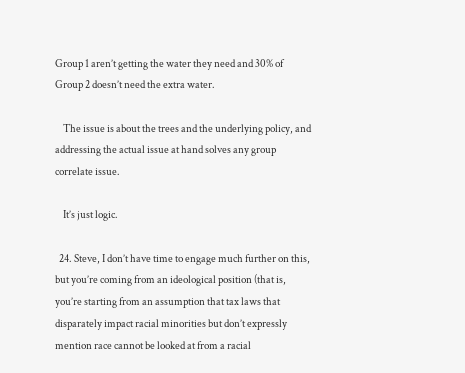Group 1 aren’t getting the water they need and 30% of Group 2 doesn’t need the extra water.

    The issue is about the trees and the underlying policy, and addressing the actual issue at hand solves any group correlate issue.

    It’s just logic.

  24. Steve, I don’t have time to engage much further on this, but you’re coming from an ideological position (that is, you’re starting from an assumption that tax laws that disparately impact racial minorities but don’t expressly mention race cannot be looked at from a racial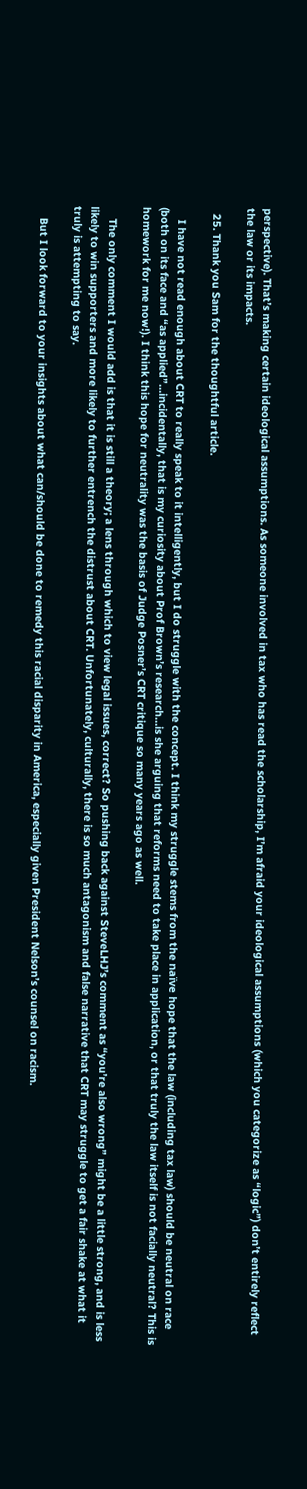perspective). That’s making certain ideological assumptions. As someone involved in tax who has read the scholarship, I’m afraid your ideological assumptions (which you categorize as “logic”) don’t entirely reflect the law or its impacts.

  25. Thank you Sam for the thoughtful article.

    I have not read enough about CRT to really speak to it intelligently, but I do struggle with the concept. I think my struggle stems from the naïve hope that the law (including tax law) should be neutral on race (both on its face and “as applied”…incidentally, that is my curiosity about Prof Brown’s research…is she arguing that reforms need to take place in application, or that truly the law itself is not facially neutral? This is homework for me now!). I think this hope for neutrality was the basis of Judge Posner’s CRT critique so many years ago as well.

    The only comment I would add is that it is still a theory; a lens through which to view legal issues, correct? So pushing back against SteveLHJ’s comment as “you’re also wrong” might be a little strong, and is less likely to win supporters and more likely to further entrench the distrust about CRT. Unfortunately, culturally, there is so much antagonism and false narrative that CRT may struggle to get a fair shake at what it truly is attempting to say.

    But I look forward to your insights about what can/should be done to remedy this racial disparity in America, especially given President Nelson’s counsel on racism.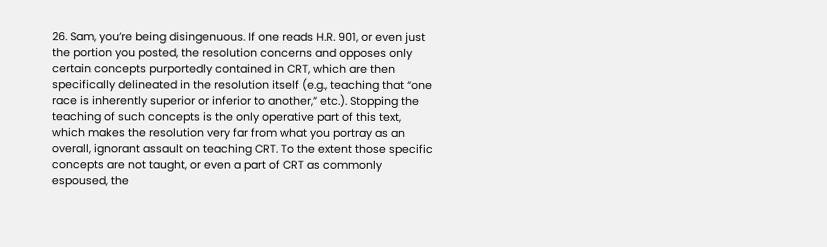26. Sam, you’re being disingenuous. If one reads H.R. 901, or even just the portion you posted, the resolution concerns and opposes only certain concepts purportedly contained in CRT, which are then specifically delineated in the resolution itself (e.g., teaching that “one race is inherently superior or inferior to another,” etc.). Stopping the teaching of such concepts is the only operative part of this text, which makes the resolution very far from what you portray as an overall, ignorant assault on teaching CRT. To the extent those specific concepts are not taught, or even a part of CRT as commonly espoused, the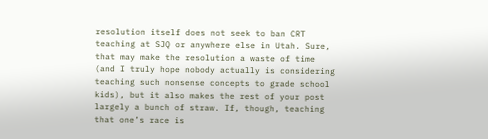resolution itself does not seek to ban CRT teaching at SJQ or anywhere else in Utah. Sure, that may make the resolution a waste of time (and I truly hope nobody actually is considering teaching such nonsense concepts to grade school kids), but it also makes the rest of your post largely a bunch of straw. If, though, teaching that one’s race is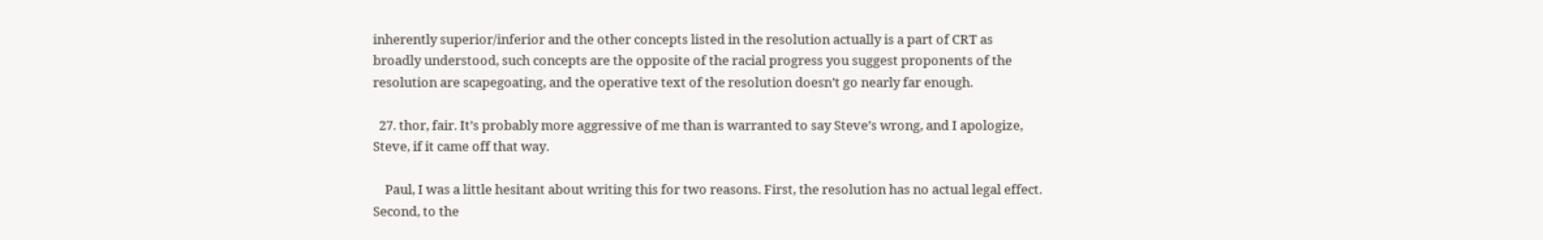inherently superior/inferior and the other concepts listed in the resolution actually is a part of CRT as broadly understood, such concepts are the opposite of the racial progress you suggest proponents of the resolution are scapegoating, and the operative text of the resolution doesn’t go nearly far enough.

  27. thor, fair. It’s probably more aggressive of me than is warranted to say Steve’s wrong, and I apologize, Steve, if it came off that way.

    Paul, I was a little hesitant about writing this for two reasons. First, the resolution has no actual legal effect. Second, to the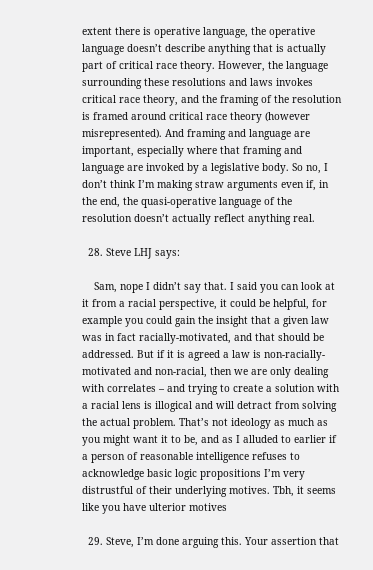extent there is operative language, the operative language doesn’t describe anything that is actually part of critical race theory. However, the language surrounding these resolutions and laws invokes critical race theory, and the framing of the resolution is framed around critical race theory (however misrepresented). And framing and language are important, especially where that framing and language are invoked by a legislative body. So no, I don’t think I’m making straw arguments even if, in the end, the quasi-operative language of the resolution doesn’t actually reflect anything real.

  28. Steve LHJ says:

    Sam, nope I didn’t say that. I said you can look at it from a racial perspective, it could be helpful, for example you could gain the insight that a given law was in fact racially-motivated, and that should be addressed. But if it is agreed a law is non-racially-motivated and non-racial, then we are only dealing with correlates – and trying to create a solution with a racial lens is illogical and will detract from solving the actual problem. That’s not ideology as much as you might want it to be, and as I alluded to earlier if a person of reasonable intelligence refuses to acknowledge basic logic propositions I’m very distrustful of their underlying motives. Tbh, it seems like you have ulterior motives

  29. Steve, I’m done arguing this. Your assertion that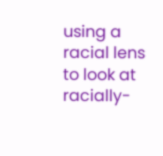using a racial lens to look at racially-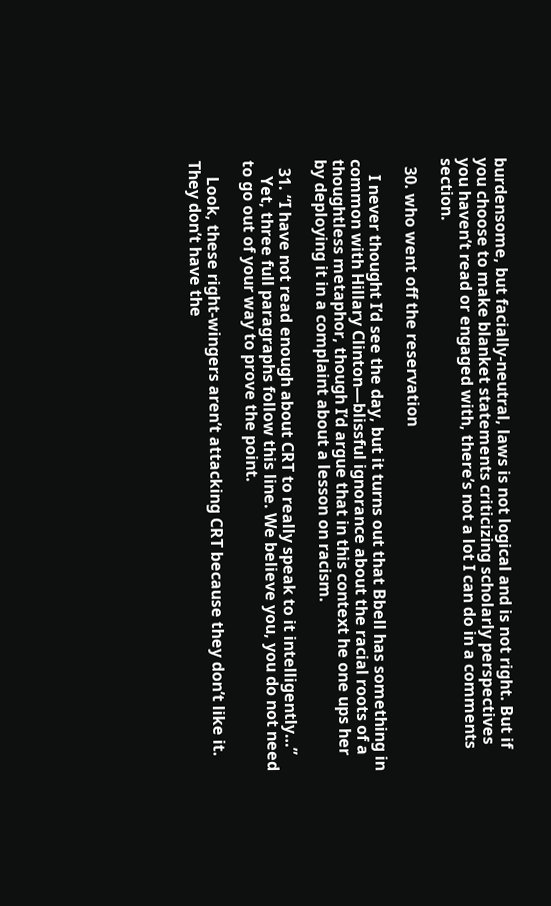burdensome, but facially-neutral, laws is not logical and is not right. But if you choose to make blanket statements criticizing scholarly perspectives you haven’t read or engaged with, there’s not a lot I can do in a comments section.

  30. who went off the reservation

    I never thought I’d see the day, but it turns out that Bbell has something in common with Hillary Clinton—blissful ignorance about the racial roots of a thoughtless metaphor, though I’d argue that in this context he one ups her by deploying it in a complaint about a lesson on racism.

  31. “I have not read enough about CRT to really speak to it intelligently…”
    Yet, three full paragraphs follow this line. We believe you, you do not need to go out of your way to prove the point.

    Look, these right-wingers aren’t attacking CRT because they don’t like it. They don’t have the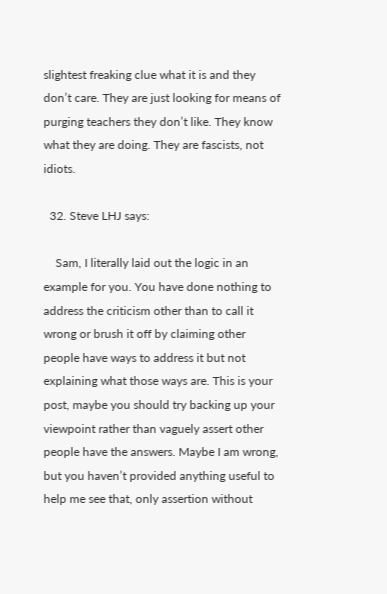slightest freaking clue what it is and they don’t care. They are just looking for means of purging teachers they don’t like. They know what they are doing. They are fascists, not idiots.

  32. Steve LHJ says:

    Sam, I literally laid out the logic in an example for you. You have done nothing to address the criticism other than to call it wrong or brush it off by claiming other people have ways to address it but not explaining what those ways are. This is your post, maybe you should try backing up your viewpoint rather than vaguely assert other people have the answers. Maybe I am wrong, but you haven’t provided anything useful to help me see that, only assertion without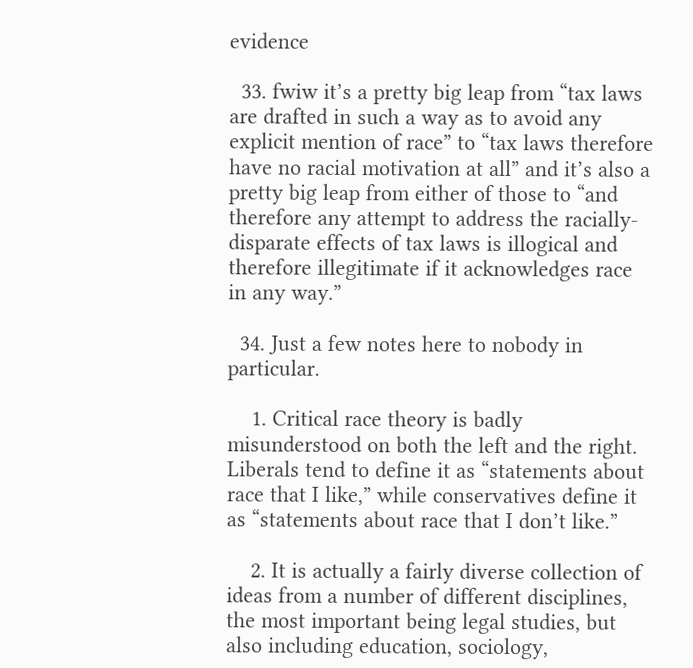evidence

  33. fwiw it’s a pretty big leap from “tax laws are drafted in such a way as to avoid any explicit mention of race” to “tax laws therefore have no racial motivation at all” and it’s also a pretty big leap from either of those to “and therefore any attempt to address the racially-disparate effects of tax laws is illogical and therefore illegitimate if it acknowledges race in any way.”

  34. Just a few notes here to nobody in particular.

    1. Critical race theory is badly misunderstood on both the left and the right. Liberals tend to define it as “statements about race that I like,” while conservatives define it as “statements about race that I don’t like.”

    2. It is actually a fairly diverse collection of ideas from a number of different disciplines, the most important being legal studies, but also including education, sociology,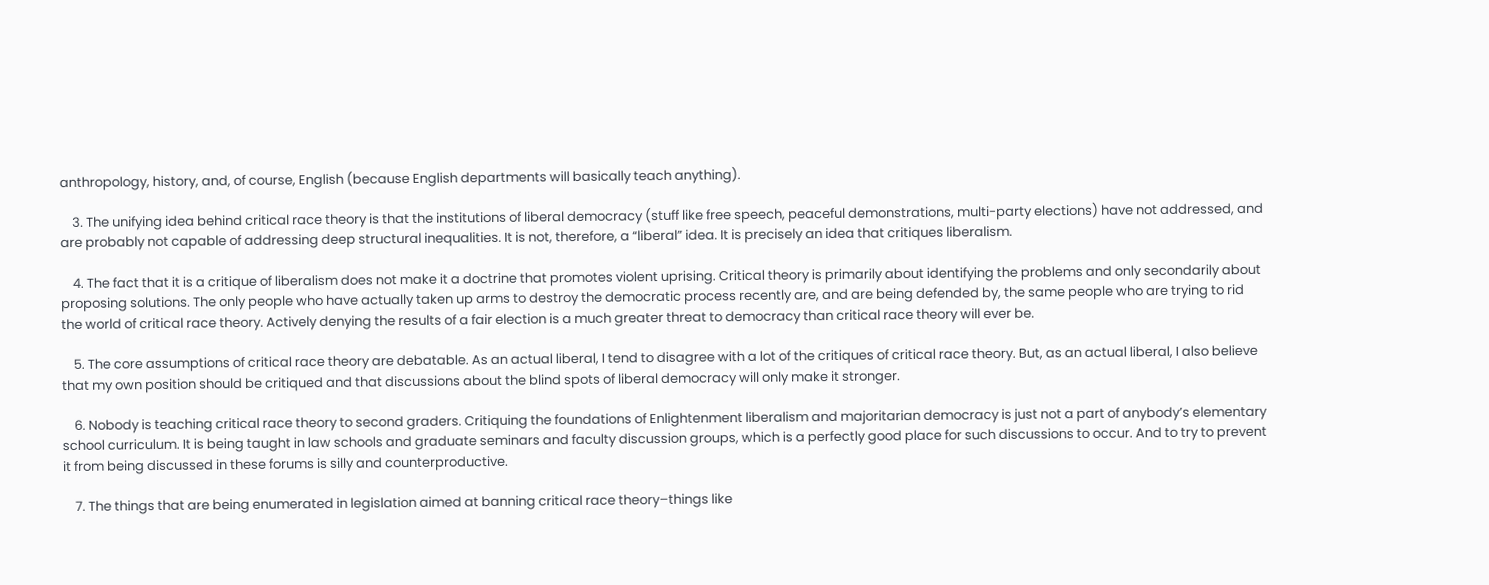anthropology, history, and, of course, English (because English departments will basically teach anything).

    3. The unifying idea behind critical race theory is that the institutions of liberal democracy (stuff like free speech, peaceful demonstrations, multi-party elections) have not addressed, and are probably not capable of addressing deep structural inequalities. It is not, therefore, a “liberal” idea. It is precisely an idea that critiques liberalism.

    4. The fact that it is a critique of liberalism does not make it a doctrine that promotes violent uprising. Critical theory is primarily about identifying the problems and only secondarily about proposing solutions. The only people who have actually taken up arms to destroy the democratic process recently are, and are being defended by, the same people who are trying to rid the world of critical race theory. Actively denying the results of a fair election is a much greater threat to democracy than critical race theory will ever be.

    5. The core assumptions of critical race theory are debatable. As an actual liberal, I tend to disagree with a lot of the critiques of critical race theory. But, as an actual liberal, I also believe that my own position should be critiqued and that discussions about the blind spots of liberal democracy will only make it stronger.

    6. Nobody is teaching critical race theory to second graders. Critiquing the foundations of Enlightenment liberalism and majoritarian democracy is just not a part of anybody’s elementary school curriculum. It is being taught in law schools and graduate seminars and faculty discussion groups, which is a perfectly good place for such discussions to occur. And to try to prevent it from being discussed in these forums is silly and counterproductive.

    7. The things that are being enumerated in legislation aimed at banning critical race theory–things like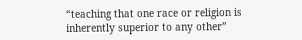“teaching that one race or religion is inherently superior to any other”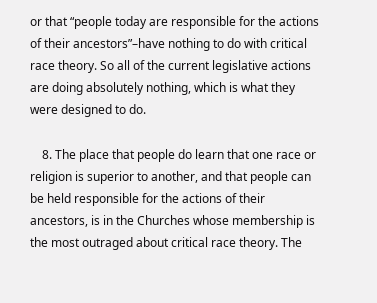or that “people today are responsible for the actions of their ancestors”–have nothing to do with critical race theory. So all of the current legislative actions are doing absolutely nothing, which is what they were designed to do.

    8. The place that people do learn that one race or religion is superior to another, and that people can be held responsible for the actions of their ancestors, is in the Churches whose membership is the most outraged about critical race theory. The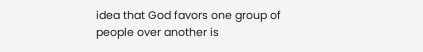idea that God favors one group of people over another is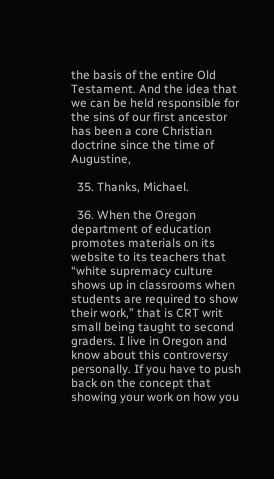the basis of the entire Old Testament. And the idea that we can be held responsible for the sins of our first ancestor has been a core Christian doctrine since the time of Augustine,

  35. Thanks, Michael.

  36. When the Oregon department of education promotes materials on its website to its teachers that “white supremacy culture shows up in classrooms when students are required to show their work,” that is CRT writ small being taught to second graders. I live in Oregon and know about this controversy personally. If you have to push back on the concept that showing your work on how you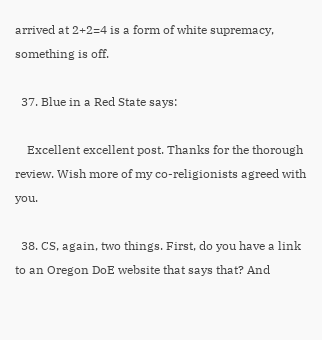arrived at 2+2=4 is a form of white supremacy, something is off.

  37. Blue in a Red State says:

    Excellent excellent post. Thanks for the thorough review. Wish more of my co-religionists agreed with you.

  38. CS, again, two things. First, do you have a link to an Oregon DoE website that says that? And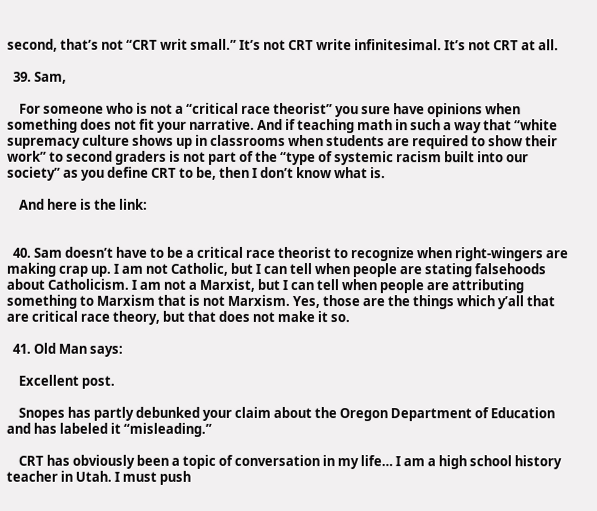second, that’s not “CRT writ small.” It’s not CRT write infinitesimal. It’s not CRT at all.

  39. Sam,

    For someone who is not a “critical race theorist” you sure have opinions when something does not fit your narrative. And if teaching math in such a way that “white supremacy culture shows up in classrooms when students are required to show their work” to second graders is not part of the “type of systemic racism built into our society” as you define CRT to be, then I don’t know what is.

    And here is the link:


  40. Sam doesn’t have to be a critical race theorist to recognize when right-wingers are making crap up. I am not Catholic, but I can tell when people are stating falsehoods about Catholicism. I am not a Marxist, but I can tell when people are attributing something to Marxism that is not Marxism. Yes, those are the things which y’all that are critical race theory, but that does not make it so.

  41. Old Man says:

    Excellent post.

    Snopes has partly debunked your claim about the Oregon Department of Education and has labeled it “misleading.”

    CRT has obviously been a topic of conversation in my life… I am a high school history teacher in Utah. I must push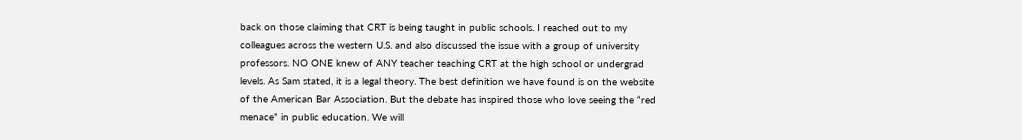back on those claiming that CRT is being taught in public schools. I reached out to my colleagues across the western U.S. and also discussed the issue with a group of university professors. NO ONE knew of ANY teacher teaching CRT at the high school or undergrad levels. As Sam stated, it is a legal theory. The best definition we have found is on the website of the American Bar Association. But the debate has inspired those who love seeing the “red menace” in public education. We will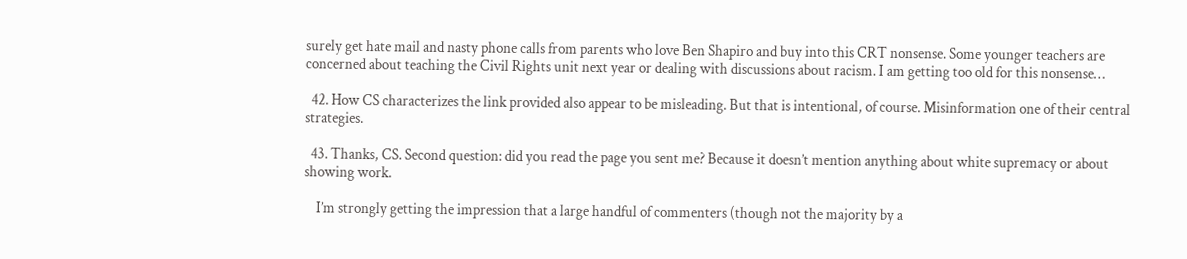surely get hate mail and nasty phone calls from parents who love Ben Shapiro and buy into this CRT nonsense. Some younger teachers are concerned about teaching the Civil Rights unit next year or dealing with discussions about racism. I am getting too old for this nonsense…

  42. How CS characterizes the link provided also appear to be misleading. But that is intentional, of course. Misinformation one of their central strategies.

  43. Thanks, CS. Second question: did you read the page you sent me? Because it doesn’t mention anything about white supremacy or about showing work.

    I’m strongly getting the impression that a large handful of commenters (though not the majority by a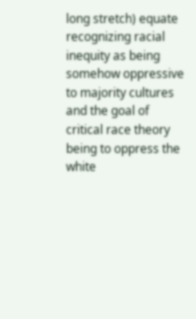long stretch) equate recognizing racial inequity as being somehow oppressive to majority cultures and the goal of critical race theory being to oppress the white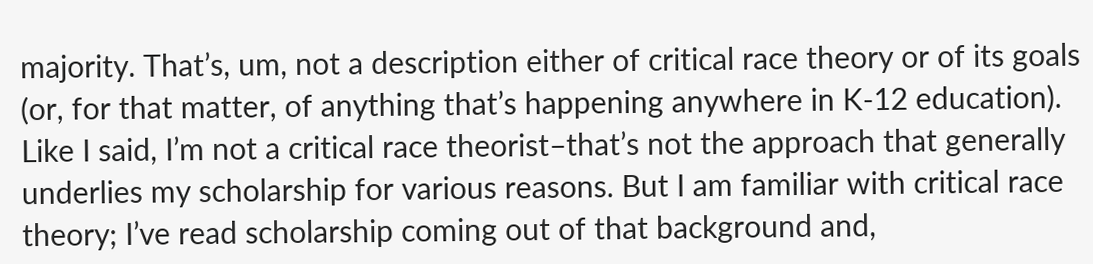majority. That’s, um, not a description either of critical race theory or of its goals (or, for that matter, of anything that’s happening anywhere in K-12 education). Like I said, I’m not a critical race theorist–that’s not the approach that generally underlies my scholarship for various reasons. But I am familiar with critical race theory; I’ve read scholarship coming out of that background and,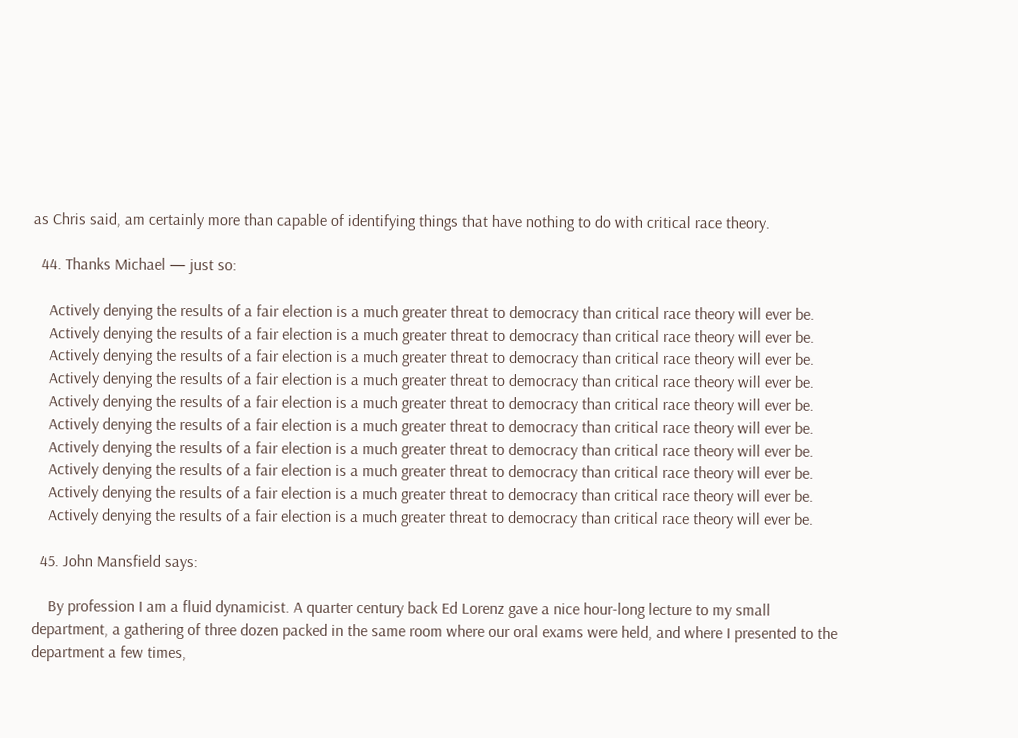as Chris said, am certainly more than capable of identifying things that have nothing to do with critical race theory.

  44. Thanks Michael — just so:

    Actively denying the results of a fair election is a much greater threat to democracy than critical race theory will ever be.
    Actively denying the results of a fair election is a much greater threat to democracy than critical race theory will ever be.
    Actively denying the results of a fair election is a much greater threat to democracy than critical race theory will ever be.
    Actively denying the results of a fair election is a much greater threat to democracy than critical race theory will ever be.
    Actively denying the results of a fair election is a much greater threat to democracy than critical race theory will ever be.
    Actively denying the results of a fair election is a much greater threat to democracy than critical race theory will ever be.
    Actively denying the results of a fair election is a much greater threat to democracy than critical race theory will ever be.
    Actively denying the results of a fair election is a much greater threat to democracy than critical race theory will ever be.
    Actively denying the results of a fair election is a much greater threat to democracy than critical race theory will ever be.
    Actively denying the results of a fair election is a much greater threat to democracy than critical race theory will ever be.

  45. John Mansfield says:

    By profession I am a fluid dynamicist. A quarter century back Ed Lorenz gave a nice hour-long lecture to my small department, a gathering of three dozen packed in the same room where our oral exams were held, and where I presented to the department a few times,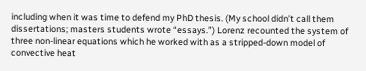including when it was time to defend my PhD thesis. (My school didn’t call them dissertations; masters students wrote “essays.”) Lorenz recounted the system of three non-linear equations which he worked with as a stripped-down model of convective heat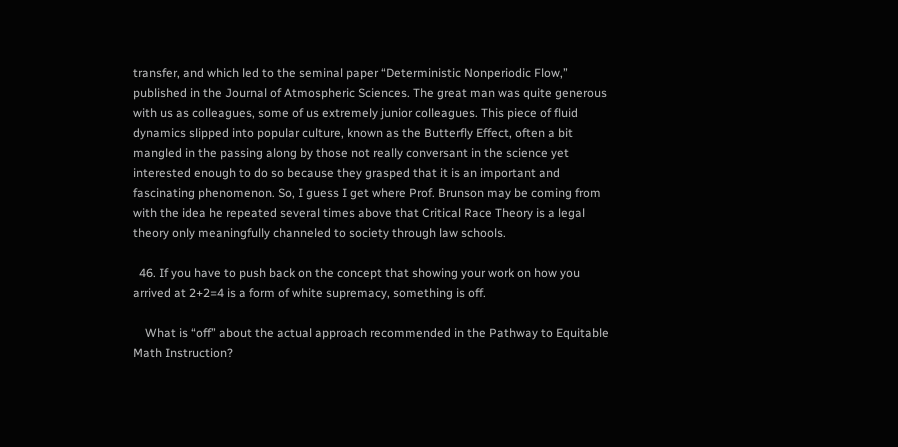transfer, and which led to the seminal paper “Deterministic Nonperiodic Flow,” published in the Journal of Atmospheric Sciences. The great man was quite generous with us as colleagues, some of us extremely junior colleagues. This piece of fluid dynamics slipped into popular culture, known as the Butterfly Effect, often a bit mangled in the passing along by those not really conversant in the science yet interested enough to do so because they grasped that it is an important and fascinating phenomenon. So, I guess I get where Prof. Brunson may be coming from with the idea he repeated several times above that Critical Race Theory is a legal theory only meaningfully channeled to society through law schools.

  46. If you have to push back on the concept that showing your work on how you arrived at 2+2=4 is a form of white supremacy, something is off.

    What is “off” about the actual approach recommended in the Pathway to Equitable Math Instruction?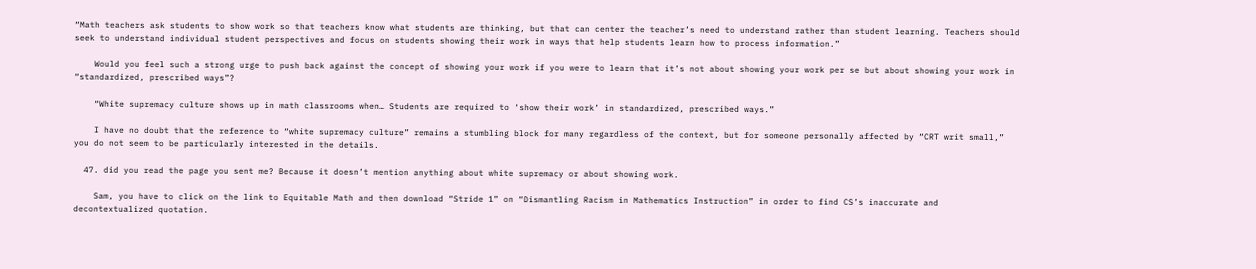“Math teachers ask students to show work so that teachers know what students are thinking, but that can center the teacher’s need to understand rather than student learning. Teachers should seek to understand individual student perspectives and focus on students showing their work in ways that help students learn how to process information.”

    Would you feel such a strong urge to push back against the concept of showing your work if you were to learn that it’s not about showing your work per se but about showing your work in “standardized, prescribed ways”?

    “White supremacy culture shows up in math classrooms when… Students are required to ‘show their work’ in standardized, prescribed ways.”

    I have no doubt that the reference to “white supremacy culture” remains a stumbling block for many regardless of the context, but for someone personally affected by “CRT writ small,” you do not seem to be particularly interested in the details.

  47. did you read the page you sent me? Because it doesn’t mention anything about white supremacy or about showing work.

    Sam, you have to click on the link to Equitable Math and then download “Stride 1” on “Dismantling Racism in Mathematics Instruction” in order to find CS’s inaccurate and decontextualized quotation.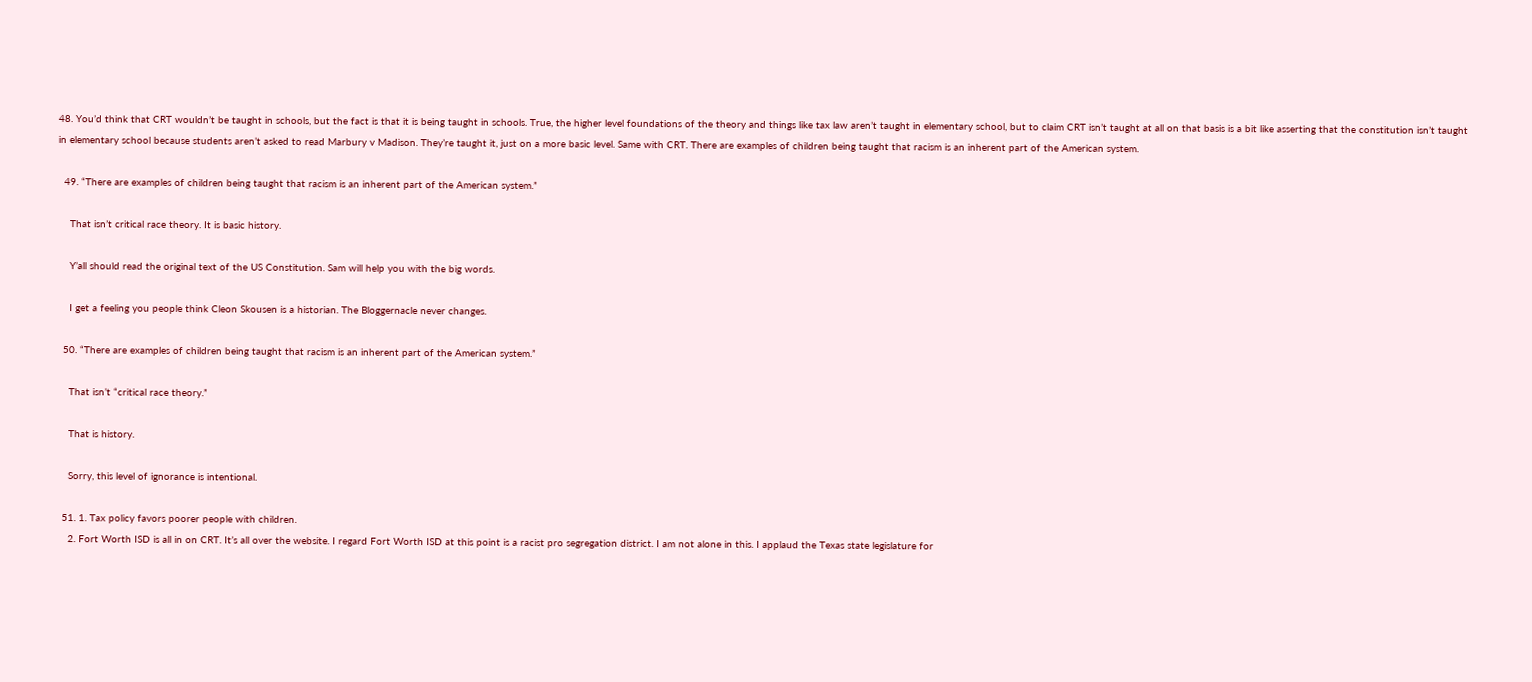48. You’d think that CRT wouldn’t be taught in schools, but the fact is that it is being taught in schools. True, the higher level foundations of the theory and things like tax law aren’t taught in elementary school, but to claim CRT isn’t taught at all on that basis is a bit like asserting that the constitution isn’t taught in elementary school because students aren’t asked to read Marbury v Madison. They’re taught it, just on a more basic level. Same with CRT. There are examples of children being taught that racism is an inherent part of the American system.

  49. “There are examples of children being taught that racism is an inherent part of the American system.”

    That isn’t critical race theory. It is basic history.

    Y’all should read the original text of the US Constitution. Sam will help you with the big words.

    I get a feeling you people think Cleon Skousen is a historian. The Bloggernacle never changes.

  50. “There are examples of children being taught that racism is an inherent part of the American system.”

    That isn’t “critical race theory.”

    That is history.

    Sorry, this level of ignorance is intentional.

  51. 1. Tax policy favors poorer people with children.
    2. Fort Worth ISD is all in on CRT. It’s all over the website. I regard Fort Worth ISD at this point is a racist pro segregation district. I am not alone in this. I applaud the Texas state legislature for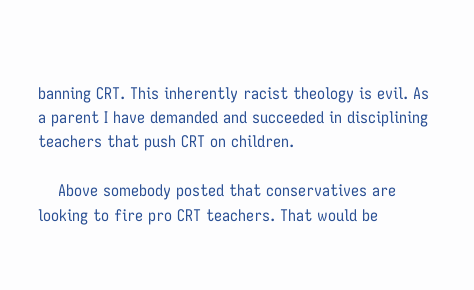banning CRT. This inherently racist theology is evil. As a parent I have demanded and succeeded in disciplining teachers that push CRT on children.

    Above somebody posted that conservatives are looking to fire pro CRT teachers. That would be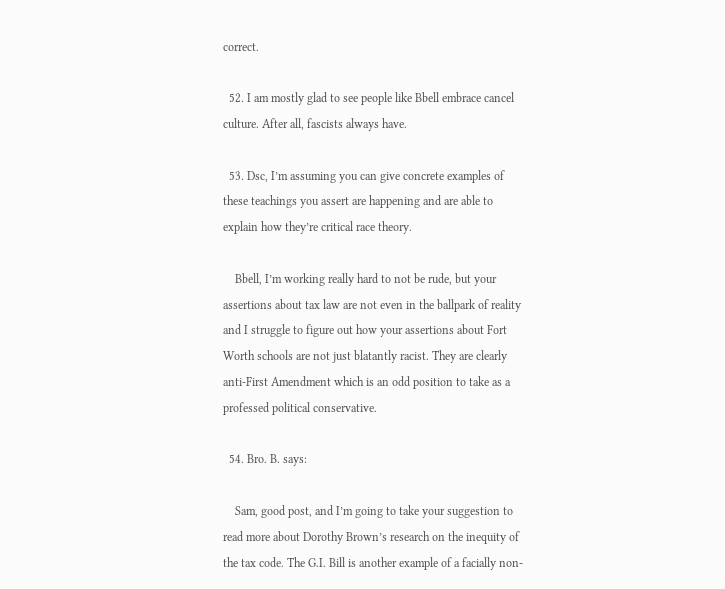correct.

  52. I am mostly glad to see people like Bbell embrace cancel culture. After all, fascists always have.

  53. Dsc, I’m assuming you can give concrete examples of these teachings you assert are happening and are able to explain how they’re critical race theory.

    Bbell, I’m working really hard to not be rude, but your assertions about tax law are not even in the ballpark of reality and I struggle to figure out how your assertions about Fort Worth schools are not just blatantly racist. They are clearly anti-First Amendment which is an odd position to take as a professed political conservative.

  54. Bro. B. says:

    Sam, good post, and I’m going to take your suggestion to read more about Dorothy Brown’s research on the inequity of the tax code. The G.I. Bill is another example of a facially non-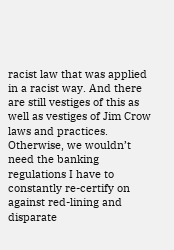racist law that was applied in a racist way. And there are still vestiges of this as well as vestiges of Jim Crow laws and practices. Otherwise, we wouldn’t need the banking regulations I have to constantly re-certify on against red-lining and disparate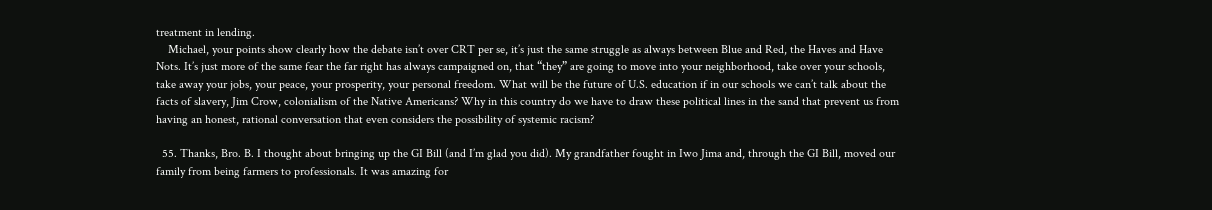treatment in lending.
    Michael, your points show clearly how the debate isn’t over CRT per se, it’s just the same struggle as always between Blue and Red, the Haves and Have Nots. It’s just more of the same fear the far right has always campaigned on, that “they” are going to move into your neighborhood, take over your schools, take away your jobs, your peace, your prosperity, your personal freedom. What will be the future of U.S. education if in our schools we can’t talk about the facts of slavery, Jim Crow, colonialism of the Native Americans? Why in this country do we have to draw these political lines in the sand that prevent us from having an honest, rational conversation that even considers the possibility of systemic racism?

  55. Thanks, Bro. B. I thought about bringing up the GI Bill (and I’m glad you did). My grandfather fought in Iwo Jima and, through the GI Bill, moved our family from being farmers to professionals. It was amazing for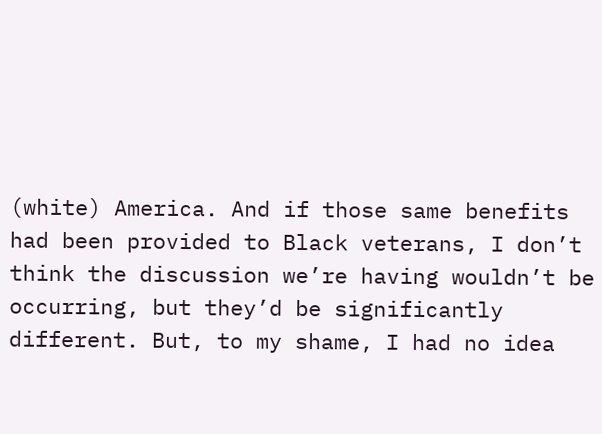(white) America. And if those same benefits had been provided to Black veterans, I don’t think the discussion we’re having wouldn’t be occurring, but they’d be significantly different. But, to my shame, I had no idea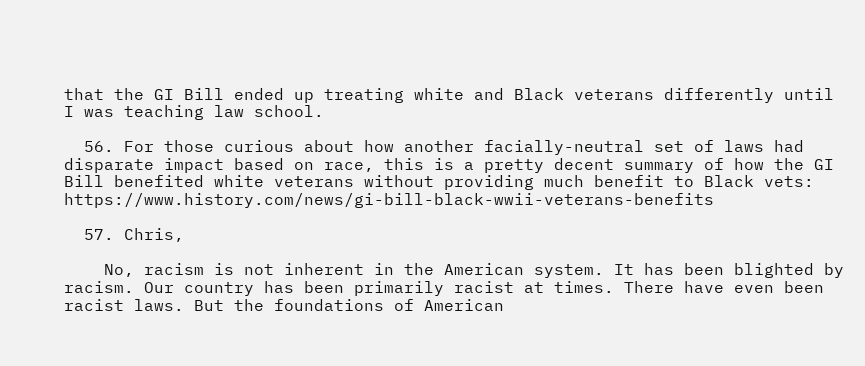that the GI Bill ended up treating white and Black veterans differently until I was teaching law school.

  56. For those curious about how another facially-neutral set of laws had disparate impact based on race, this is a pretty decent summary of how the GI Bill benefited white veterans without providing much benefit to Black vets: https://www.history.com/news/gi-bill-black-wwii-veterans-benefits

  57. Chris,

    No, racism is not inherent in the American system. It has been blighted by racism. Our country has been primarily racist at times. There have even been racist laws. But the foundations of American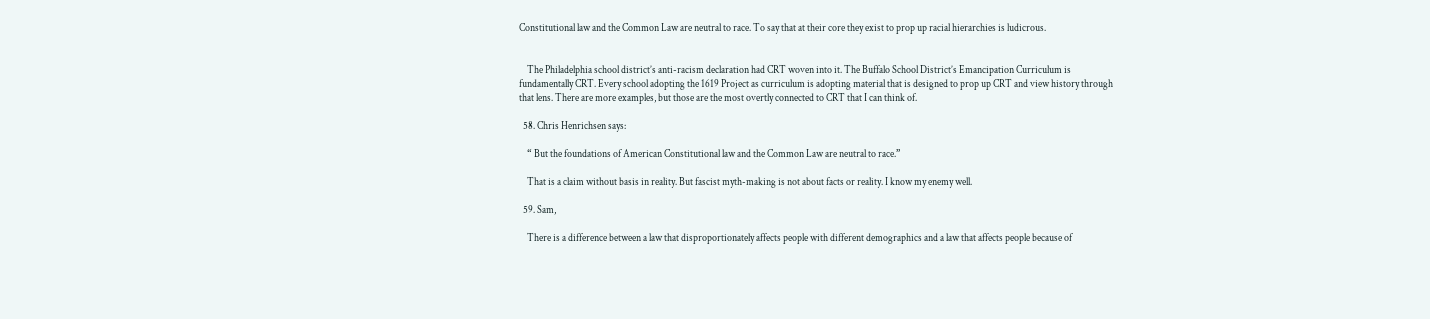Constitutional law and the Common Law are neutral to race. To say that at their core they exist to prop up racial hierarchies is ludicrous.


    The Philadelphia school district’s anti-racism declaration had CRT woven into it. The Buffalo School District’s Emancipation Curriculum is fundamentally CRT. Every school adopting the 1619 Project as curriculum is adopting material that is designed to prop up CRT and view history through that lens. There are more examples, but those are the most overtly connected to CRT that I can think of.

  58. Chris Henrichsen says:

    “ But the foundations of American Constitutional law and the Common Law are neutral to race.”

    That is a claim without basis in reality. But fascist myth-making is not about facts or reality. I know my enemy well.

  59. Sam,

    There is a difference between a law that disproportionately affects people with different demographics and a law that affects people because of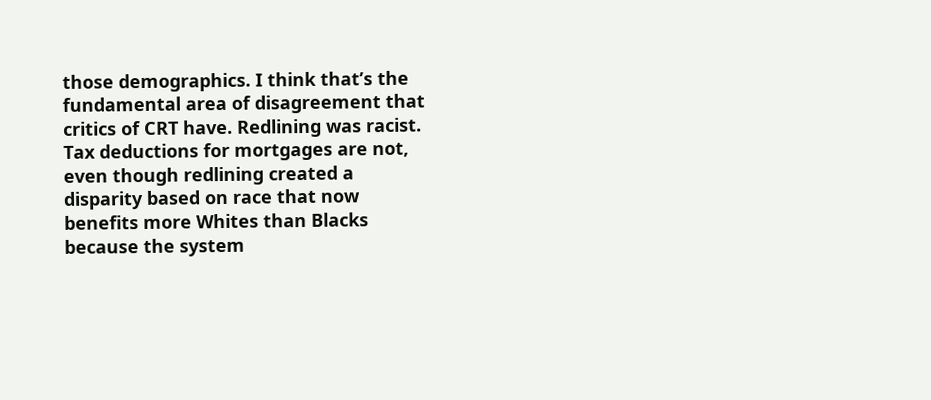those demographics. I think that’s the fundamental area of disagreement that critics of CRT have. Redlining was racist. Tax deductions for mortgages are not, even though redlining created a disparity based on race that now benefits more Whites than Blacks because the system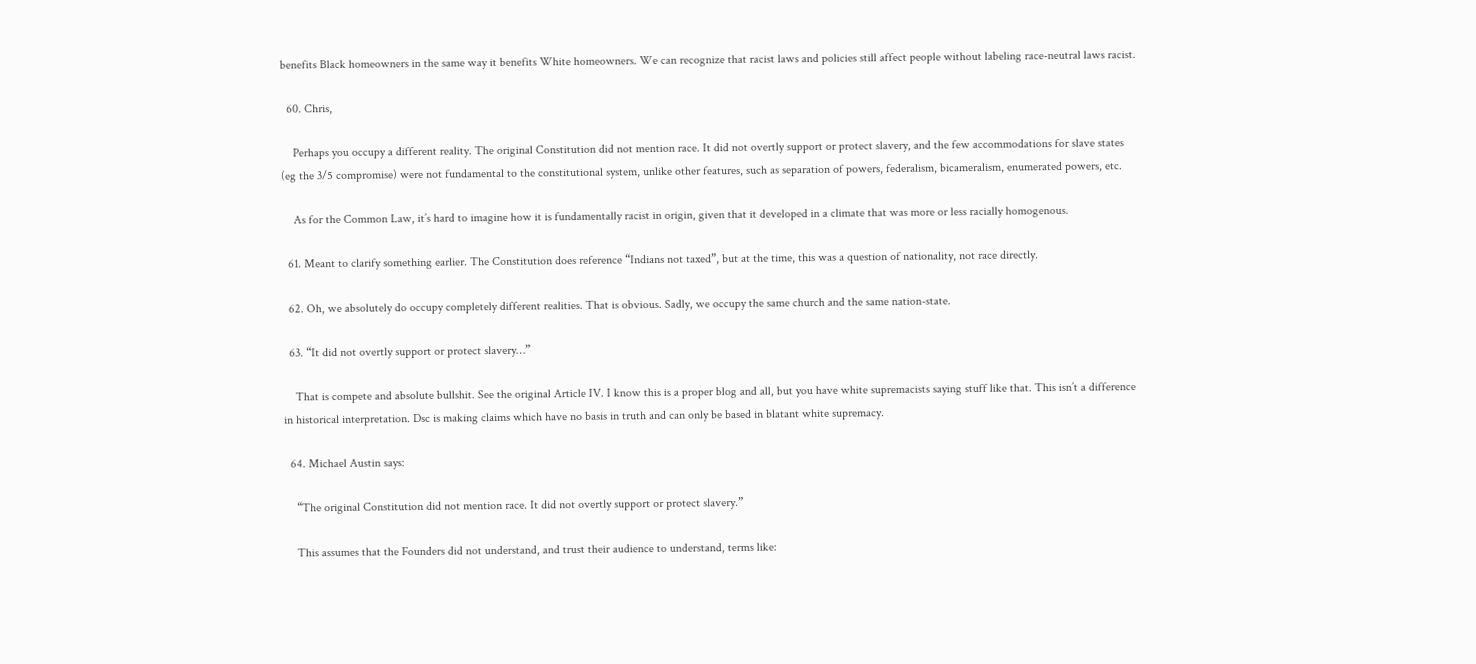benefits Black homeowners in the same way it benefits White homeowners. We can recognize that racist laws and policies still affect people without labeling race-neutral laws racist.

  60. Chris,

    Perhaps you occupy a different reality. The original Constitution did not mention race. It did not overtly support or protect slavery, and the few accommodations for slave states (eg the 3/5 compromise) were not fundamental to the constitutional system, unlike other features, such as separation of powers, federalism, bicameralism, enumerated powers, etc.

    As for the Common Law, it’s hard to imagine how it is fundamentally racist in origin, given that it developed in a climate that was more or less racially homogenous.

  61. Meant to clarify something earlier. The Constitution does reference “Indians not taxed”, but at the time, this was a question of nationality, not race directly.

  62. Oh, we absolutely do occupy completely different realities. That is obvious. Sadly, we occupy the same church and the same nation-state.

  63. “It did not overtly support or protect slavery…”

    That is compete and absolute bullshit. See the original Article IV. I know this is a proper blog and all, but you have white supremacists saying stuff like that. This isn’t a difference in historical interpretation. Dsc is making claims which have no basis in truth and can only be based in blatant white supremacy.

  64. Michael Austin says:

    “The original Constitution did not mention race. It did not overtly support or protect slavery.”

    This assumes that the Founders did not understand, and trust their audience to understand, terms like: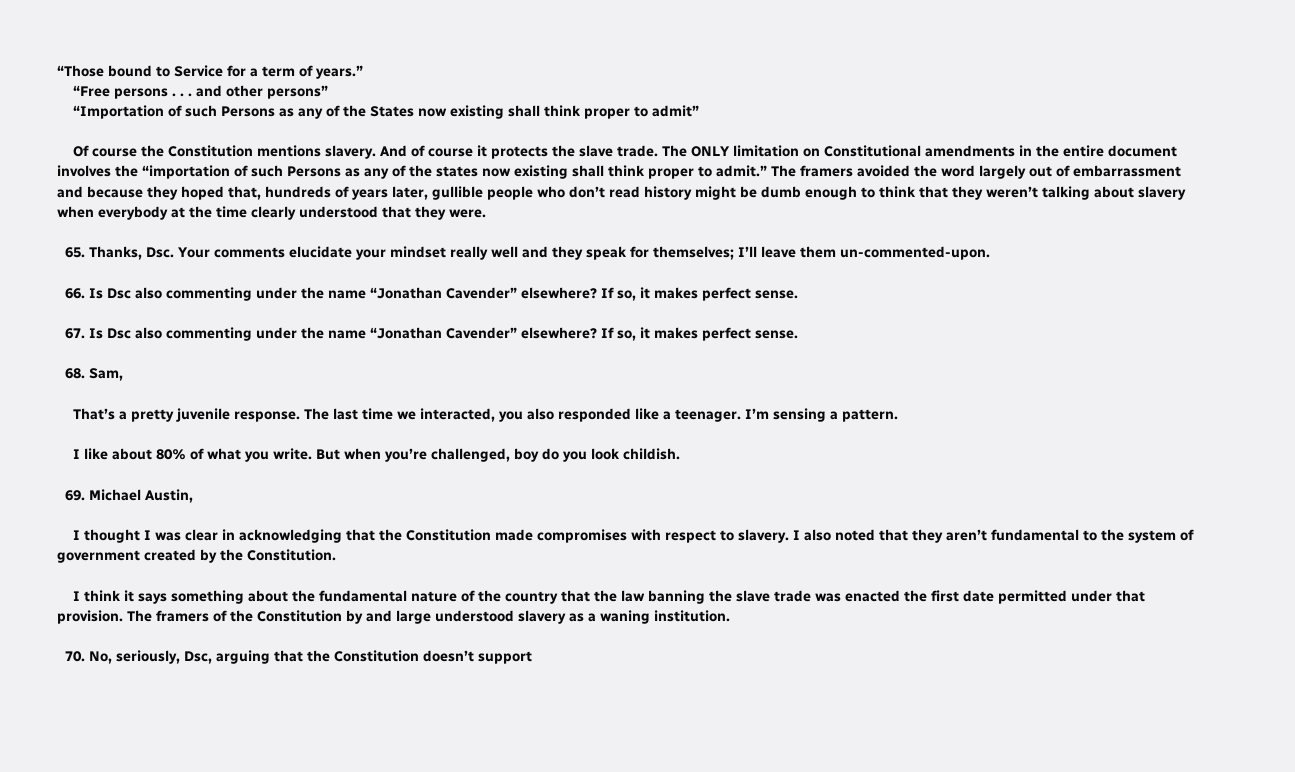“Those bound to Service for a term of years.”
    “Free persons . . . and other persons”
    “Importation of such Persons as any of the States now existing shall think proper to admit”

    Of course the Constitution mentions slavery. And of course it protects the slave trade. The ONLY limitation on Constitutional amendments in the entire document involves the “importation of such Persons as any of the states now existing shall think proper to admit.” The framers avoided the word largely out of embarrassment and because they hoped that, hundreds of years later, gullible people who don’t read history might be dumb enough to think that they weren’t talking about slavery when everybody at the time clearly understood that they were.

  65. Thanks, Dsc. Your comments elucidate your mindset really well and they speak for themselves; I’ll leave them un-commented-upon.

  66. Is Dsc also commenting under the name “Jonathan Cavender” elsewhere? If so, it makes perfect sense.

  67. Is Dsc also commenting under the name “Jonathan Cavender” elsewhere? If so, it makes perfect sense.

  68. Sam,

    That’s a pretty juvenile response. The last time we interacted, you also responded like a teenager. I’m sensing a pattern.

    I like about 80% of what you write. But when you’re challenged, boy do you look childish.

  69. Michael Austin,

    I thought I was clear in acknowledging that the Constitution made compromises with respect to slavery. I also noted that they aren’t fundamental to the system of government created by the Constitution.

    I think it says something about the fundamental nature of the country that the law banning the slave trade was enacted the first date permitted under that provision. The framers of the Constitution by and large understood slavery as a waning institution.

  70. No, seriously, Dsc, arguing that the Constitution doesn’t support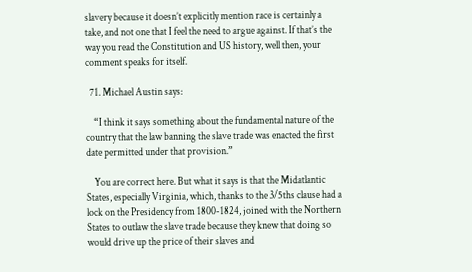slavery because it doesn’t explicitly mention race is certainly a take, and not one that I feel the need to argue against. If that’s the way you read the Constitution and US history, well then, your comment speaks for itself.

  71. Michael Austin says:

    “I think it says something about the fundamental nature of the country that the law banning the slave trade was enacted the first date permitted under that provision.”

    You are correct here. But what it says is that the Midatlantic States, especially Virginia, which, thanks to the 3/5ths clause had a lock on the Presidency from 1800-1824, joined with the Northern States to outlaw the slave trade because they knew that doing so would drive up the price of their slaves and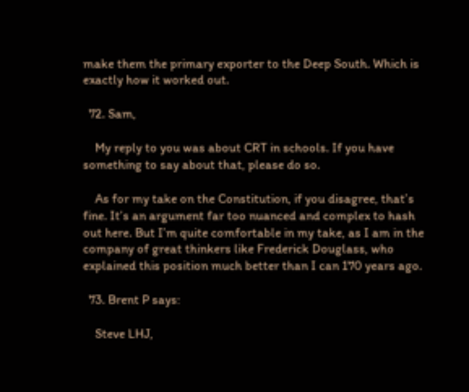make them the primary exporter to the Deep South. Which is exactly how it worked out.

  72. Sam,

    My reply to you was about CRT in schools. If you have something to say about that, please do so.

    As for my take on the Constitution, if you disagree, that’s fine. It’s an argument far too nuanced and complex to hash out here. But I’m quite comfortable in my take, as I am in the company of great thinkers like Frederick Douglass, who explained this position much better than I can 170 years ago.

  73. Brent P says:

    Steve LHJ,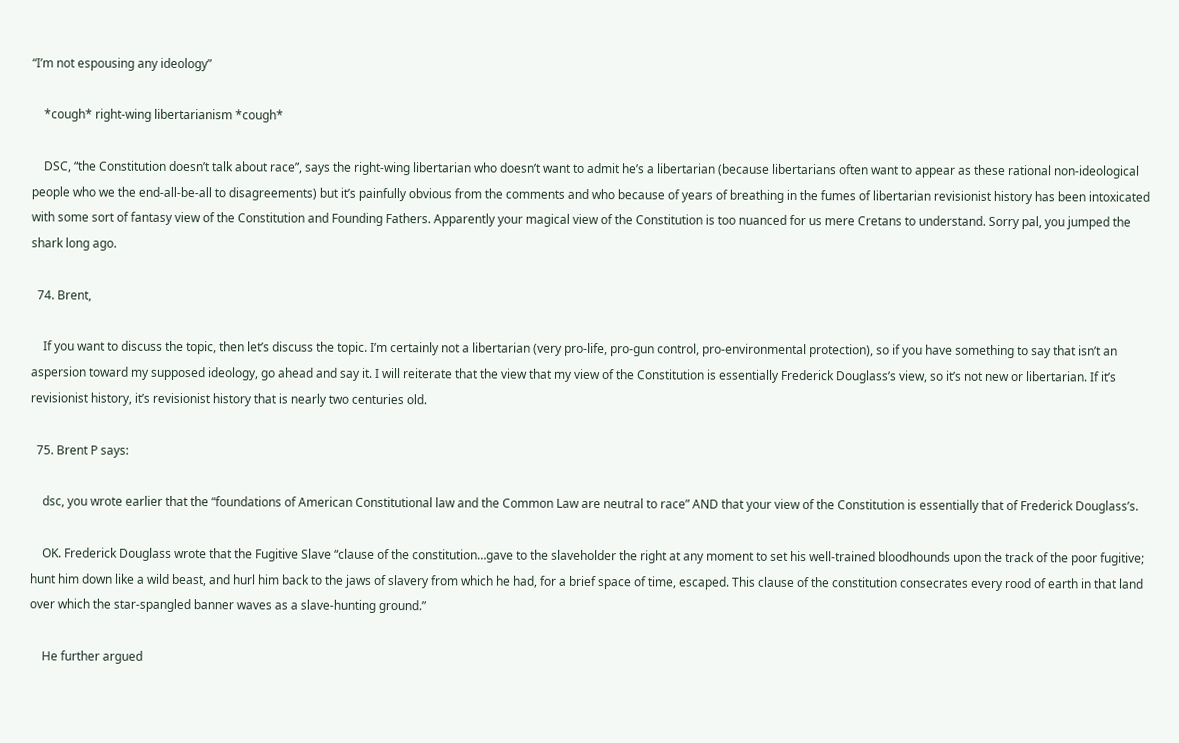“I’m not espousing any ideology”

    *cough* right-wing libertarianism *cough*

    DSC, “the Constitution doesn’t talk about race”, says the right-wing libertarian who doesn’t want to admit he’s a libertarian (because libertarians often want to appear as these rational non-ideological people who we the end-all-be-all to disagreements) but it’s painfully obvious from the comments and who because of years of breathing in the fumes of libertarian revisionist history has been intoxicated with some sort of fantasy view of the Constitution and Founding Fathers. Apparently your magical view of the Constitution is too nuanced for us mere Cretans to understand. Sorry pal, you jumped the shark long ago.

  74. Brent,

    If you want to discuss the topic, then let’s discuss the topic. I’m certainly not a libertarian (very pro-life, pro-gun control, pro-environmental protection), so if you have something to say that isn’t an aspersion toward my supposed ideology, go ahead and say it. I will reiterate that the view that my view of the Constitution is essentially Frederick Douglass’s view, so it’s not new or libertarian. If it’s revisionist history, it’s revisionist history that is nearly two centuries old.

  75. Brent P says:

    dsc, you wrote earlier that the “foundations of American Constitutional law and the Common Law are neutral to race” AND that your view of the Constitution is essentially that of Frederick Douglass’s.

    OK. Frederick Douglass wrote that the Fugitive Slave “clause of the constitution…gave to the slaveholder the right at any moment to set his well-trained bloodhounds upon the track of the poor fugitive; hunt him down like a wild beast, and hurl him back to the jaws of slavery from which he had, for a brief space of time, escaped. This clause of the constitution consecrates every rood of earth in that land over which the star-spangled banner waves as a slave-hunting ground.”

    He further argued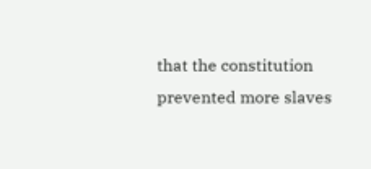that the constitution prevented more slaves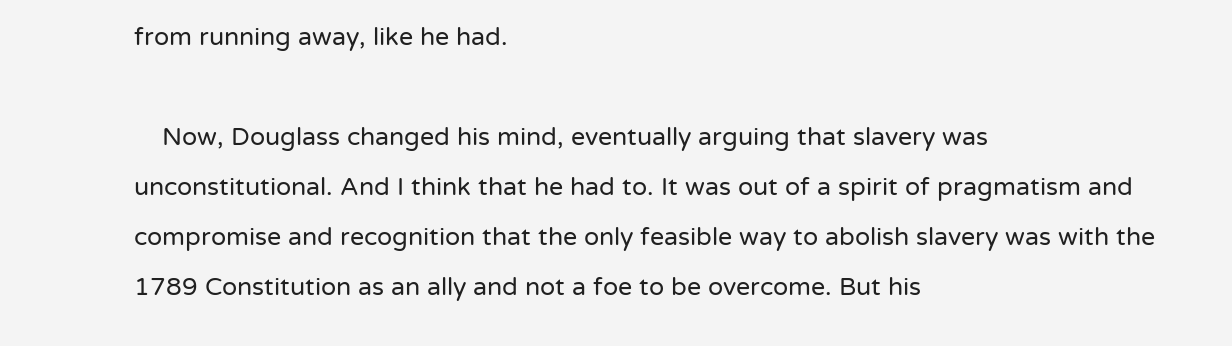from running away, like he had.

    Now, Douglass changed his mind, eventually arguing that slavery was unconstitutional. And I think that he had to. It was out of a spirit of pragmatism and compromise and recognition that the only feasible way to abolish slavery was with the 1789 Constitution as an ally and not a foe to be overcome. But his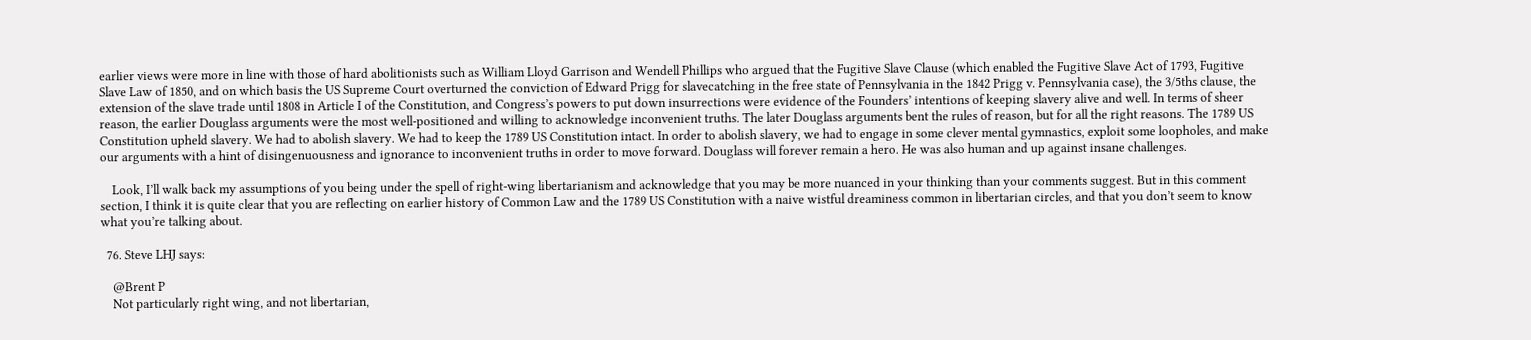earlier views were more in line with those of hard abolitionists such as William Lloyd Garrison and Wendell Phillips who argued that the Fugitive Slave Clause (which enabled the Fugitive Slave Act of 1793, Fugitive Slave Law of 1850, and on which basis the US Supreme Court overturned the conviction of Edward Prigg for slavecatching in the free state of Pennsylvania in the 1842 Prigg v. Pennsylvania case), the 3/5ths clause, the extension of the slave trade until 1808 in Article I of the Constitution, and Congress’s powers to put down insurrections were evidence of the Founders’ intentions of keeping slavery alive and well. In terms of sheer reason, the earlier Douglass arguments were the most well-positioned and willing to acknowledge inconvenient truths. The later Douglass arguments bent the rules of reason, but for all the right reasons. The 1789 US Constitution upheld slavery. We had to abolish slavery. We had to keep the 1789 US Constitution intact. In order to abolish slavery, we had to engage in some clever mental gymnastics, exploit some loopholes, and make our arguments with a hint of disingenuousness and ignorance to inconvenient truths in order to move forward. Douglass will forever remain a hero. He was also human and up against insane challenges.

    Look, I’ll walk back my assumptions of you being under the spell of right-wing libertarianism and acknowledge that you may be more nuanced in your thinking than your comments suggest. But in this comment section, I think it is quite clear that you are reflecting on earlier history of Common Law and the 1789 US Constitution with a naive wistful dreaminess common in libertarian circles, and that you don’t seem to know what you’re talking about.

  76. Steve LHJ says:

    @Brent P
    Not particularly right wing, and not libertarian,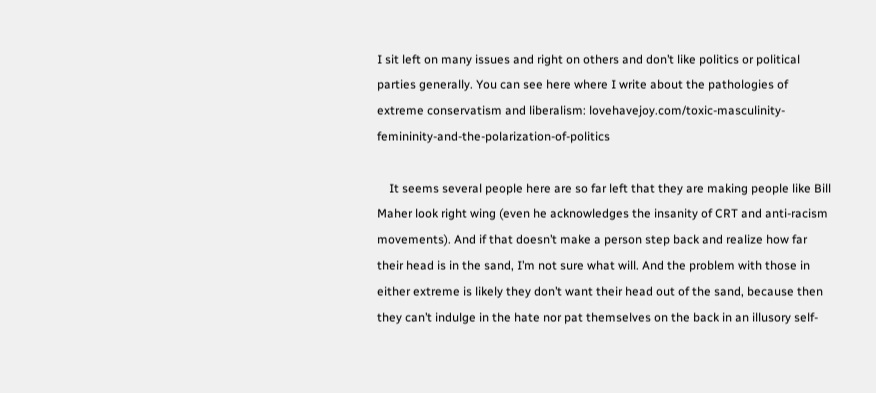I sit left on many issues and right on others and don’t like politics or political parties generally. You can see here where I write about the pathologies of extreme conservatism and liberalism: lovehavejoy.com/toxic-masculinity-femininity-and-the-polarization-of-politics

    It seems several people here are so far left that they are making people like Bill Maher look right wing (even he acknowledges the insanity of CRT and anti-racism movements). And if that doesn’t make a person step back and realize how far their head is in the sand, I’m not sure what will. And the problem with those in either extreme is likely they don’t want their head out of the sand, because then they can’t indulge in the hate nor pat themselves on the back in an illusory self-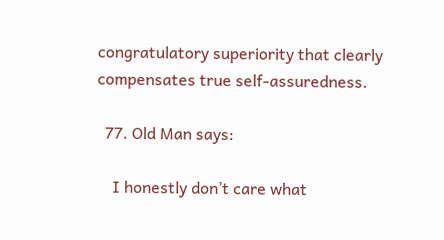congratulatory superiority that clearly compensates true self-assuredness.

  77. Old Man says:

    I honestly don’t care what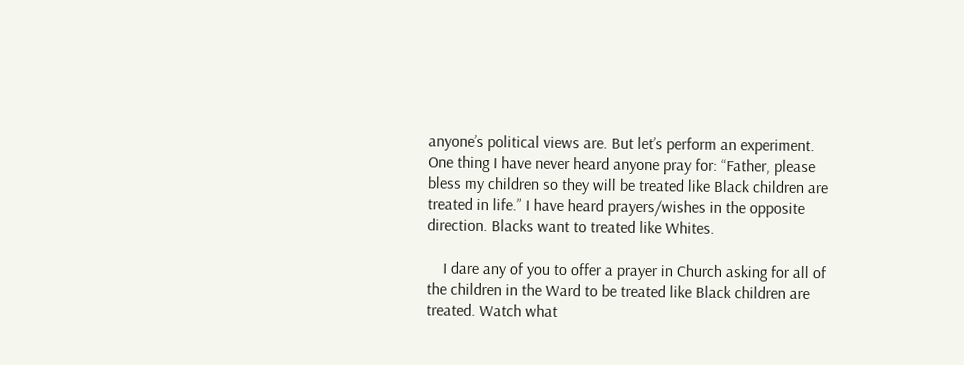anyone’s political views are. But let’s perform an experiment. One thing I have never heard anyone pray for: “Father, please bless my children so they will be treated like Black children are treated in life.” I have heard prayers/wishes in the opposite direction. Blacks want to treated like Whites.

    I dare any of you to offer a prayer in Church asking for all of the children in the Ward to be treated like Black children are treated. Watch what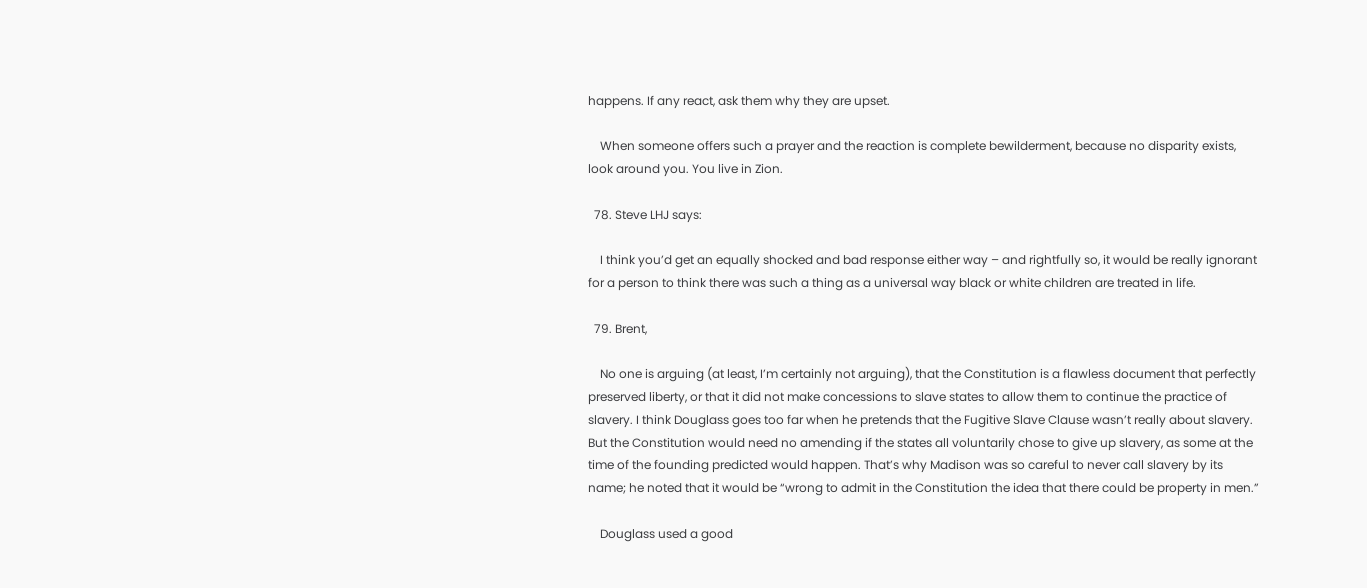happens. If any react, ask them why they are upset.

    When someone offers such a prayer and the reaction is complete bewilderment, because no disparity exists, look around you. You live in Zion.

  78. Steve LHJ says:

    I think you’d get an equally shocked and bad response either way – and rightfully so, it would be really ignorant for a person to think there was such a thing as a universal way black or white children are treated in life.

  79. Brent,

    No one is arguing (at least, I’m certainly not arguing), that the Constitution is a flawless document that perfectly preserved liberty, or that it did not make concessions to slave states to allow them to continue the practice of slavery. I think Douglass goes too far when he pretends that the Fugitive Slave Clause wasn’t really about slavery. But the Constitution would need no amending if the states all voluntarily chose to give up slavery, as some at the time of the founding predicted would happen. That’s why Madison was so careful to never call slavery by its name; he noted that it would be “wrong to admit in the Constitution the idea that there could be property in men.”

    Douglass used a good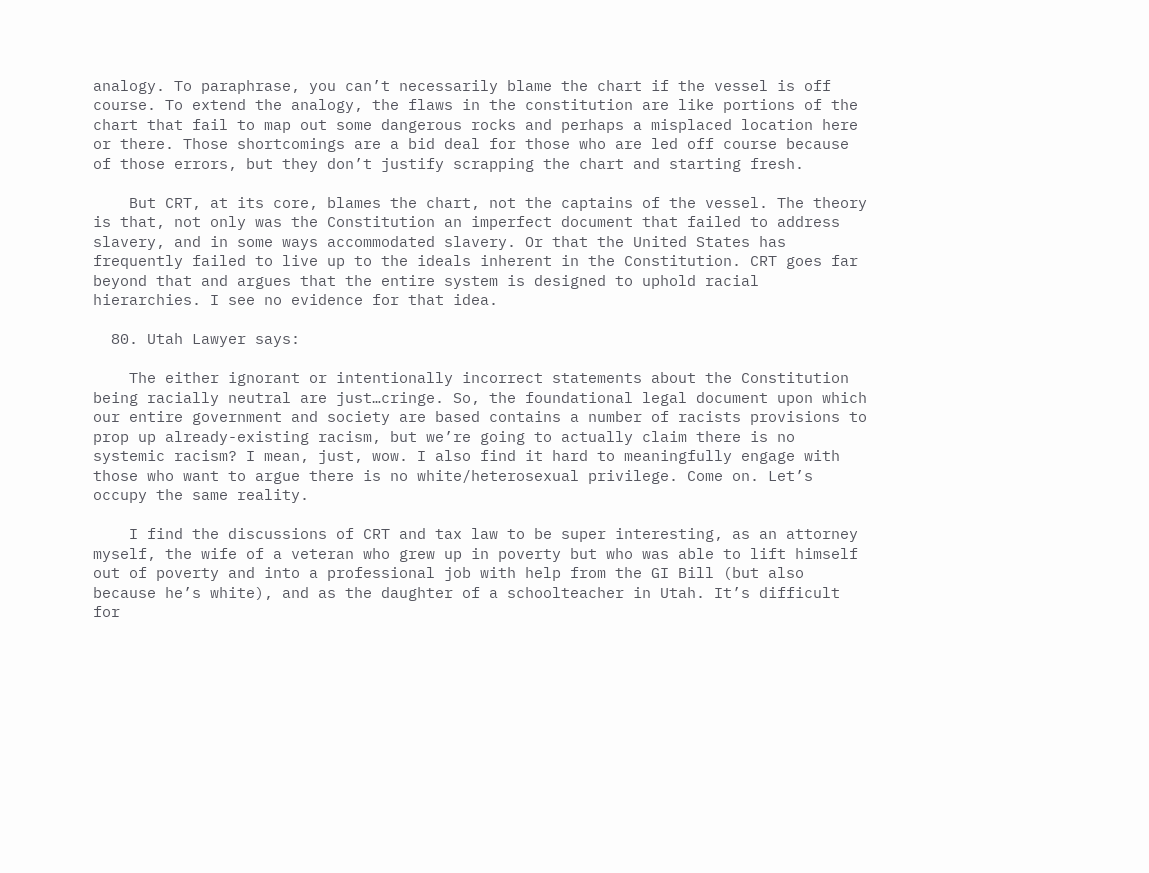analogy. To paraphrase, you can’t necessarily blame the chart if the vessel is off course. To extend the analogy, the flaws in the constitution are like portions of the chart that fail to map out some dangerous rocks and perhaps a misplaced location here or there. Those shortcomings are a bid deal for those who are led off course because of those errors, but they don’t justify scrapping the chart and starting fresh.

    But CRT, at its core, blames the chart, not the captains of the vessel. The theory is that, not only was the Constitution an imperfect document that failed to address slavery, and in some ways accommodated slavery. Or that the United States has frequently failed to live up to the ideals inherent in the Constitution. CRT goes far beyond that and argues that the entire system is designed to uphold racial hierarchies. I see no evidence for that idea.

  80. Utah Lawyer says:

    The either ignorant or intentionally incorrect statements about the Constitution being racially neutral are just…cringe. So, the foundational legal document upon which our entire government and society are based contains a number of racists provisions to prop up already-existing racism, but we’re going to actually claim there is no systemic racism? I mean, just, wow. I also find it hard to meaningfully engage with those who want to argue there is no white/heterosexual privilege. Come on. Let’s occupy the same reality.

    I find the discussions of CRT and tax law to be super interesting, as an attorney myself, the wife of a veteran who grew up in poverty but who was able to lift himself out of poverty and into a professional job with help from the GI Bill (but also because he’s white), and as the daughter of a schoolteacher in Utah. It’s difficult for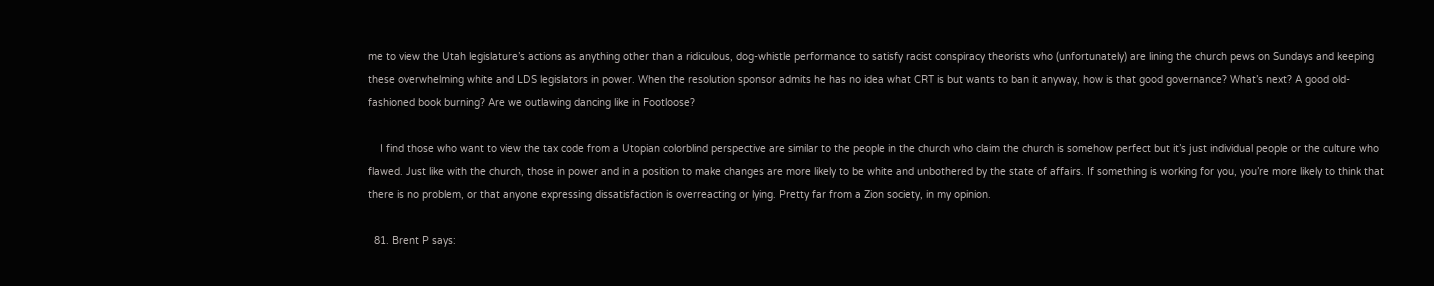me to view the Utah legislature’s actions as anything other than a ridiculous, dog-whistle performance to satisfy racist conspiracy theorists who (unfortunately) are lining the church pews on Sundays and keeping these overwhelming white and LDS legislators in power. When the resolution sponsor admits he has no idea what CRT is but wants to ban it anyway, how is that good governance? What’s next? A good old-fashioned book burning? Are we outlawing dancing like in Footloose?

    I find those who want to view the tax code from a Utopian colorblind perspective are similar to the people in the church who claim the church is somehow perfect but it’s just individual people or the culture who flawed. Just like with the church, those in power and in a position to make changes are more likely to be white and unbothered by the state of affairs. If something is working for you, you’re more likely to think that there is no problem, or that anyone expressing dissatisfaction is overreacting or lying. Pretty far from a Zion society, in my opinion.

  81. Brent P says: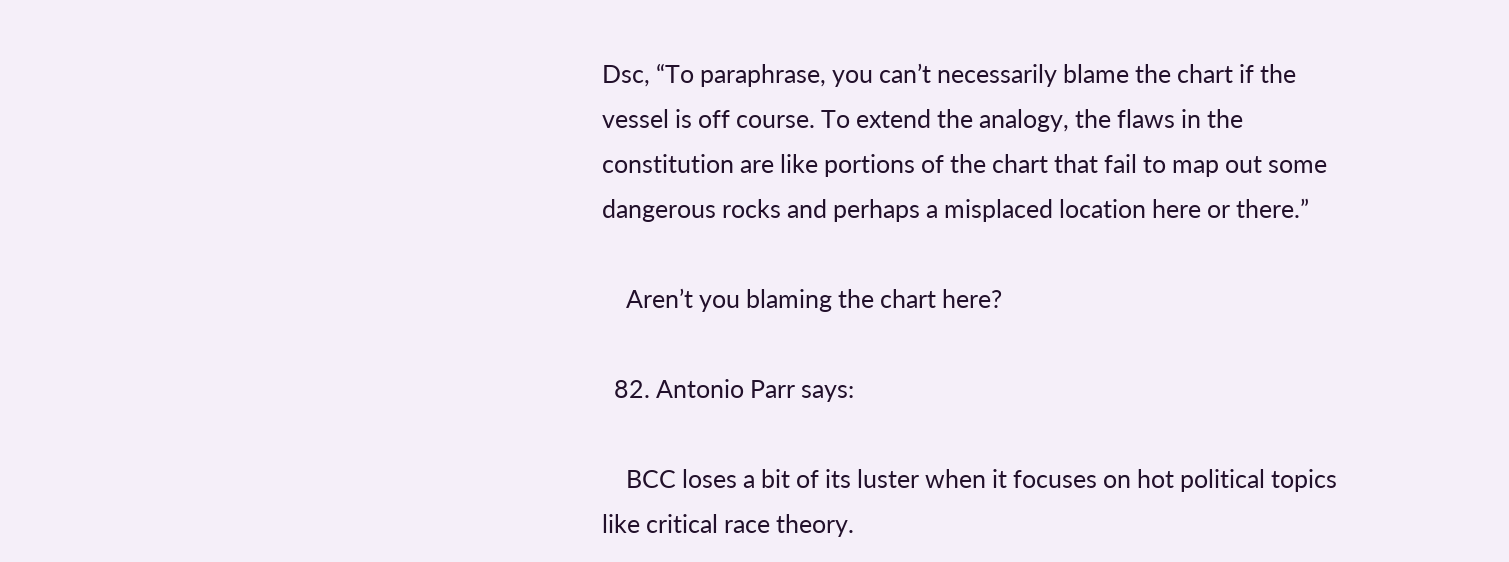Dsc, “To paraphrase, you can’t necessarily blame the chart if the vessel is off course. To extend the analogy, the flaws in the constitution are like portions of the chart that fail to map out some dangerous rocks and perhaps a misplaced location here or there.”

    Aren’t you blaming the chart here?

  82. Antonio Parr says:

    BCC loses a bit of its luster when it focuses on hot political topics like critical race theory.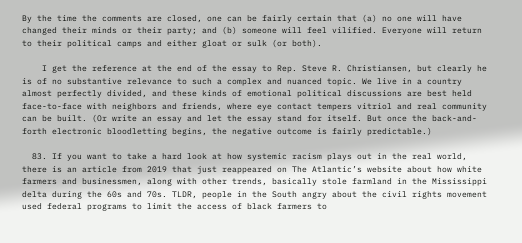By the time the comments are closed, one can be fairly certain that (a) no one will have changed their minds or their party; and (b) someone will feel vilified. Everyone will return to their political camps and either gloat or sulk (or both).

    I get the reference at the end of the essay to Rep. Steve R. Christiansen, but clearly he is of no substantive relevance to such a complex and nuanced topic. We live in a country almost perfectly divided, and these kinds of emotional political discussions are best held face-to-face with neighbors and friends, where eye contact tempers vitriol and real community can be built. (Or write an essay and let the essay stand for itself. But once the back-and-forth electronic bloodletting begins, the negative outcome is fairly predictable.)

  83. If you want to take a hard look at how systemic racism plays out in the real world, there is an article from 2019 that just reappeared on The Atlantic’s website about how white farmers and businessmen, along with other trends, basically stole farmland in the Mississippi delta during the 60s and 70s. TLDR, people in the South angry about the civil rights movement used federal programs to limit the access of black farmers to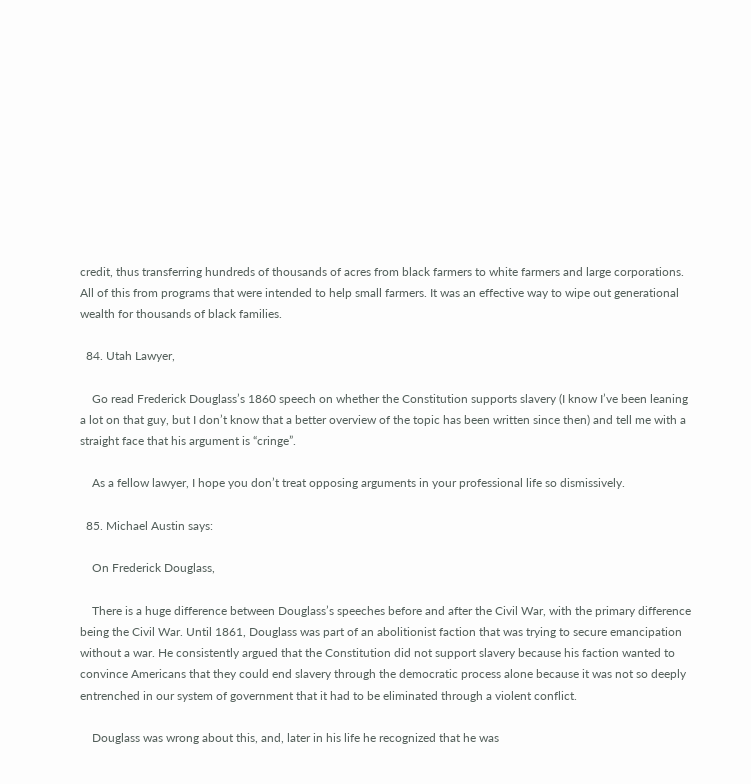credit, thus transferring hundreds of thousands of acres from black farmers to white farmers and large corporations. All of this from programs that were intended to help small farmers. It was an effective way to wipe out generational wealth for thousands of black families.

  84. Utah Lawyer,

    Go read Frederick Douglass’s 1860 speech on whether the Constitution supports slavery (I know I’ve been leaning a lot on that guy, but I don’t know that a better overview of the topic has been written since then) and tell me with a straight face that his argument is “cringe”.

    As a fellow lawyer, I hope you don’t treat opposing arguments in your professional life so dismissively.

  85. Michael Austin says:

    On Frederick Douglass,

    There is a huge difference between Douglass’s speeches before and after the Civil War, with the primary difference being the Civil War. Until 1861, Douglass was part of an abolitionist faction that was trying to secure emancipation without a war. He consistently argued that the Constitution did not support slavery because his faction wanted to convince Americans that they could end slavery through the democratic process alone because it was not so deeply entrenched in our system of government that it had to be eliminated through a violent conflict.

    Douglass was wrong about this, and, later in his life he recognized that he was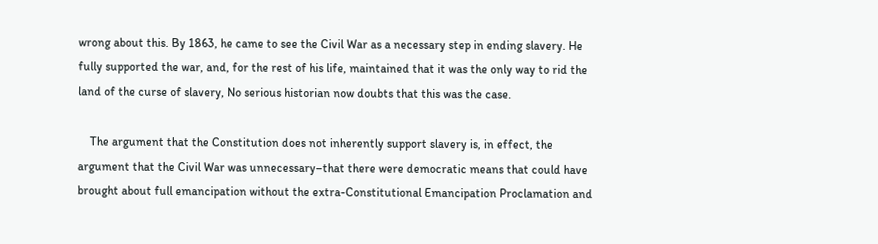wrong about this. By 1863, he came to see the Civil War as a necessary step in ending slavery. He fully supported the war, and, for the rest of his life, maintained that it was the only way to rid the land of the curse of slavery, No serious historian now doubts that this was the case.

    The argument that the Constitution does not inherently support slavery is, in effect, the argument that the Civil War was unnecessary–that there were democratic means that could have brought about full emancipation without the extra-Constitutional Emancipation Proclamation and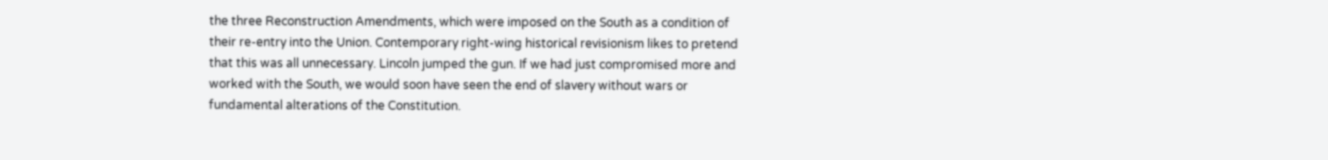the three Reconstruction Amendments, which were imposed on the South as a condition of their re-entry into the Union. Contemporary right-wing historical revisionism likes to pretend that this was all unnecessary. Lincoln jumped the gun. If we had just compromised more and worked with the South, we would soon have seen the end of slavery without wars or fundamental alterations of the Constitution.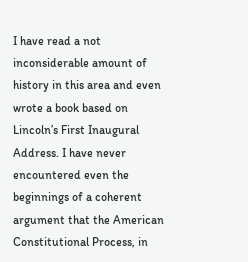I have read a not inconsiderable amount of history in this area and even wrote a book based on Lincoln’s First Inaugural Address. I have never encountered even the beginnings of a coherent argument that the American Constitutional Process, in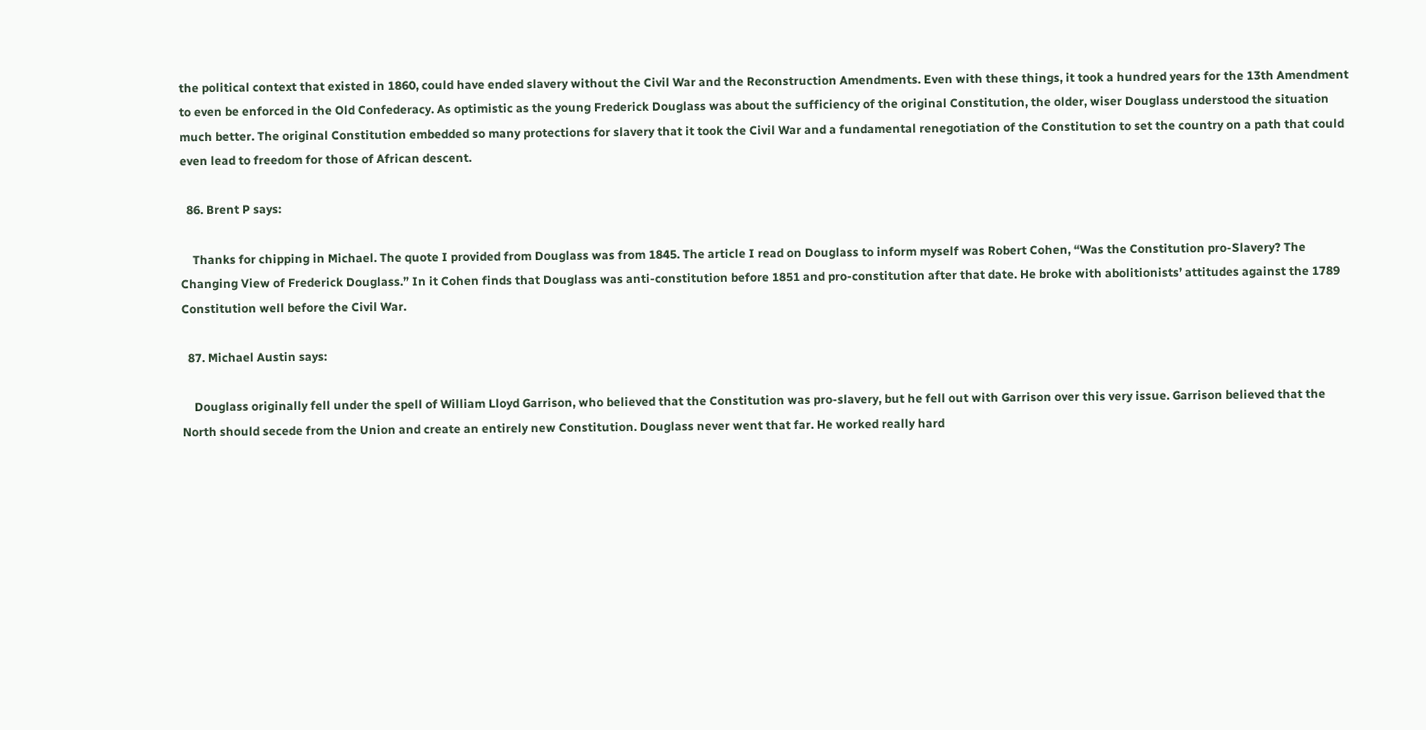the political context that existed in 1860, could have ended slavery without the Civil War and the Reconstruction Amendments. Even with these things, it took a hundred years for the 13th Amendment to even be enforced in the Old Confederacy. As optimistic as the young Frederick Douglass was about the sufficiency of the original Constitution, the older, wiser Douglass understood the situation much better. The original Constitution embedded so many protections for slavery that it took the Civil War and a fundamental renegotiation of the Constitution to set the country on a path that could even lead to freedom for those of African descent.

  86. Brent P says:

    Thanks for chipping in Michael. The quote I provided from Douglass was from 1845. The article I read on Douglass to inform myself was Robert Cohen, “Was the Constitution pro-Slavery? The Changing View of Frederick Douglass.” In it Cohen finds that Douglass was anti-constitution before 1851 and pro-constitution after that date. He broke with abolitionists’ attitudes against the 1789 Constitution well before the Civil War.

  87. Michael Austin says:

    Douglass originally fell under the spell of William Lloyd Garrison, who believed that the Constitution was pro-slavery, but he fell out with Garrison over this very issue. Garrison believed that the North should secede from the Union and create an entirely new Constitution. Douglass never went that far. He worked really hard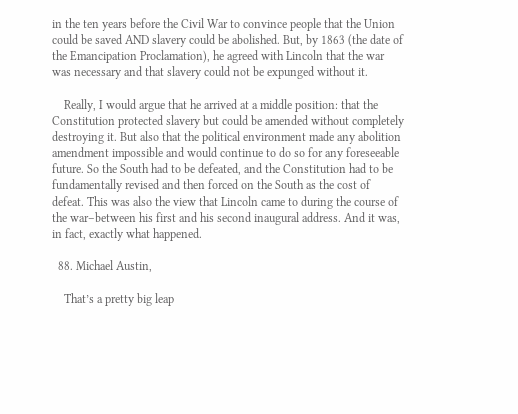in the ten years before the Civil War to convince people that the Union could be saved AND slavery could be abolished. But, by 1863 (the date of the Emancipation Proclamation), he agreed with Lincoln that the war was necessary and that slavery could not be expunged without it.

    Really, I would argue that he arrived at a middle position: that the Constitution protected slavery but could be amended without completely destroying it. But also that the political environment made any abolition amendment impossible and would continue to do so for any foreseeable future. So the South had to be defeated, and the Constitution had to be fundamentally revised and then forced on the South as the cost of defeat. This was also the view that Lincoln came to during the course of the war–between his first and his second inaugural address. And it was, in fact, exactly what happened.

  88. Michael Austin,

    That’s a pretty big leap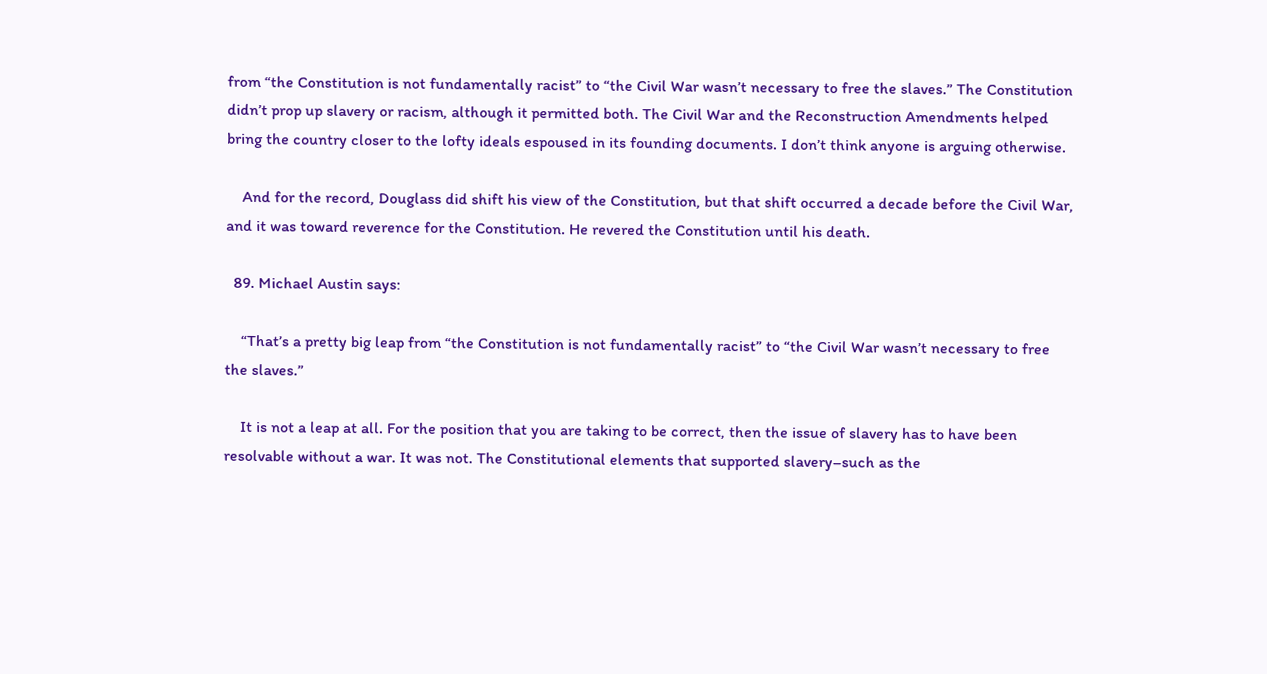from “the Constitution is not fundamentally racist” to “the Civil War wasn’t necessary to free the slaves.” The Constitution didn’t prop up slavery or racism, although it permitted both. The Civil War and the Reconstruction Amendments helped bring the country closer to the lofty ideals espoused in its founding documents. I don’t think anyone is arguing otherwise.

    And for the record, Douglass did shift his view of the Constitution, but that shift occurred a decade before the Civil War, and it was toward reverence for the Constitution. He revered the Constitution until his death.

  89. Michael Austin says:

    “That’s a pretty big leap from “the Constitution is not fundamentally racist” to “the Civil War wasn’t necessary to free the slaves.”

    It is not a leap at all. For the position that you are taking to be correct, then the issue of slavery has to have been resolvable without a war. It was not. The Constitutional elements that supported slavery–such as the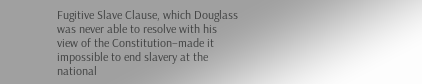Fugitive Slave Clause, which Douglass was never able to resolve with his view of the Constitution–made it impossible to end slavery at the national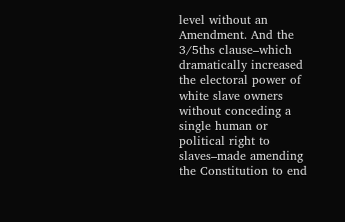level without an Amendment. And the 3/5ths clause–which dramatically increased the electoral power of white slave owners without conceding a single human or political right to slaves–made amending the Constitution to end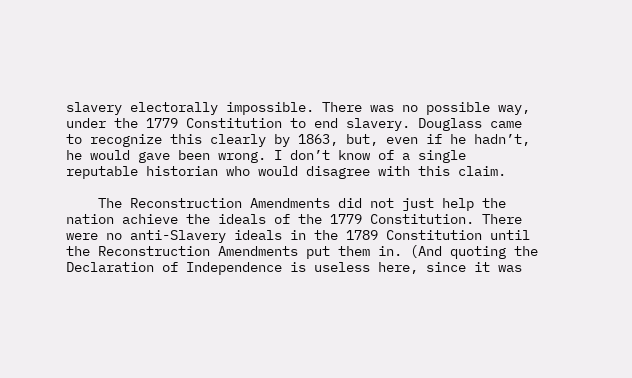slavery electorally impossible. There was no possible way, under the 1779 Constitution to end slavery. Douglass came to recognize this clearly by 1863, but, even if he hadn’t, he would gave been wrong. I don’t know of a single reputable historian who would disagree with this claim.

    The Reconstruction Amendments did not just help the nation achieve the ideals of the 1779 Constitution. There were no anti-Slavery ideals in the 1789 Constitution until the Reconstruction Amendments put them in. (And quoting the Declaration of Independence is useless here, since it was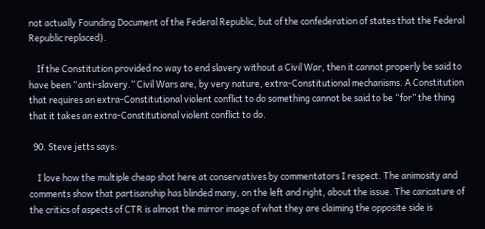not actually Founding Document of the Federal Republic, but of the confederation of states that the Federal Republic replaced).

    If the Constitution provided no way to end slavery without a Civil War, then it cannot properly be said to have been “anti-slavery.” Civil Wars are, by very nature, extra-Constitutional mechanisms. A Constitution that requires an extra-Constitutional violent conflict to do something cannot be said to be “for” the thing that it takes an extra-Constitutional violent conflict to do.

  90. Steve jetts says:

    I love how the multiple cheap shot here at conservatives by commentators I respect. The animosity and comments show that partisanship has blinded many, on the left and right, about the issue. The caricature of the critics of aspects of CTR is almost the mirror image of what they are claiming the opposite side is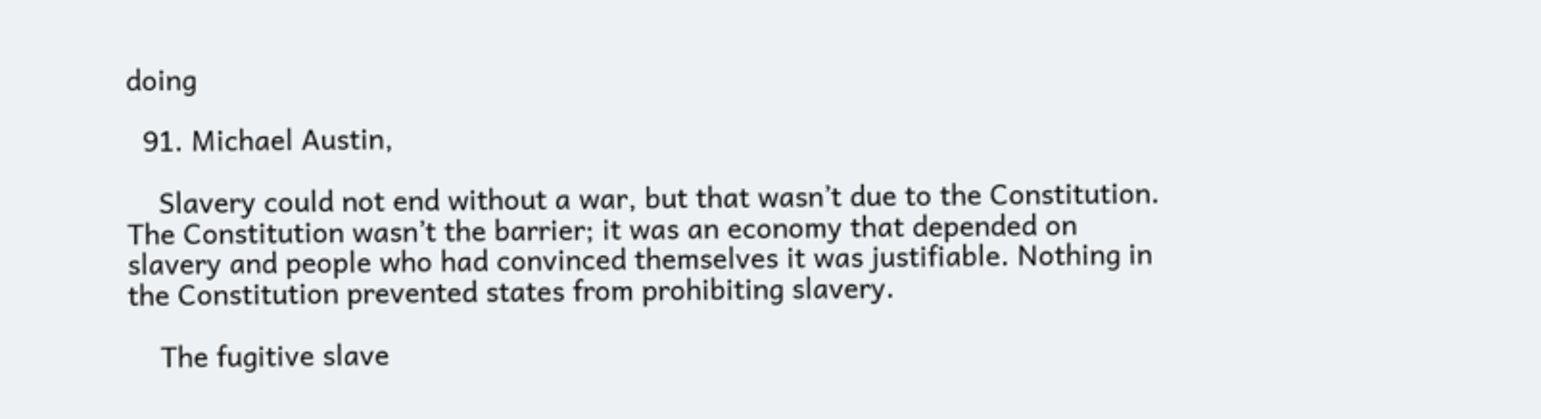doing

  91. Michael Austin,

    Slavery could not end without a war, but that wasn’t due to the Constitution. The Constitution wasn’t the barrier; it was an economy that depended on slavery and people who had convinced themselves it was justifiable. Nothing in the Constitution prevented states from prohibiting slavery.

    The fugitive slave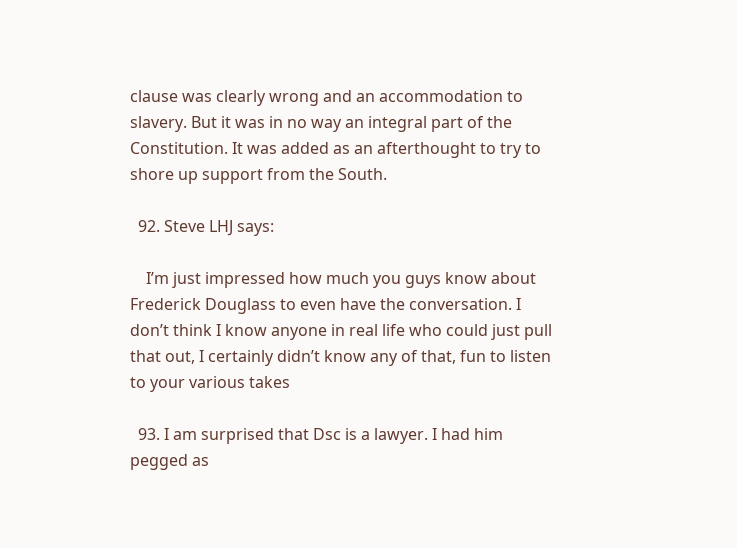clause was clearly wrong and an accommodation to slavery. But it was in no way an integral part of the Constitution. It was added as an afterthought to try to shore up support from the South.

  92. Steve LHJ says:

    I’m just impressed how much you guys know about Frederick Douglass to even have the conversation. I don’t think I know anyone in real life who could just pull that out, I certainly didn’t know any of that, fun to listen to your various takes

  93. I am surprised that Dsc is a lawyer. I had him pegged as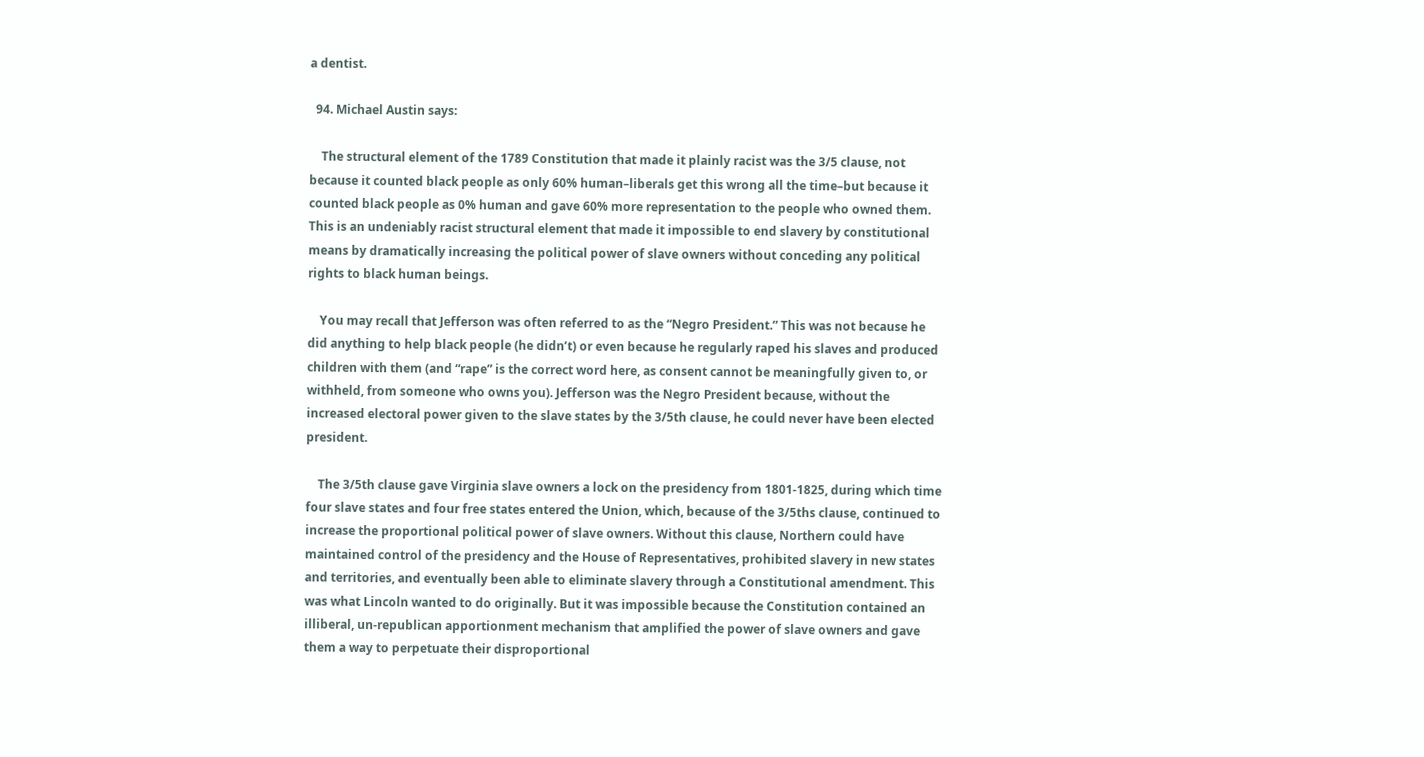a dentist.

  94. Michael Austin says:

    The structural element of the 1789 Constitution that made it plainly racist was the 3/5 clause, not because it counted black people as only 60% human–liberals get this wrong all the time–but because it counted black people as 0% human and gave 60% more representation to the people who owned them. This is an undeniably racist structural element that made it impossible to end slavery by constitutional means by dramatically increasing the political power of slave owners without conceding any political rights to black human beings.

    You may recall that Jefferson was often referred to as the “Negro President.” This was not because he did anything to help black people (he didn’t) or even because he regularly raped his slaves and produced children with them (and “rape” is the correct word here, as consent cannot be meaningfully given to, or withheld, from someone who owns you). Jefferson was the Negro President because, without the increased electoral power given to the slave states by the 3/5th clause, he could never have been elected president.

    The 3/5th clause gave Virginia slave owners a lock on the presidency from 1801-1825, during which time four slave states and four free states entered the Union, which, because of the 3/5ths clause, continued to increase the proportional political power of slave owners. Without this clause, Northern could have maintained control of the presidency and the House of Representatives, prohibited slavery in new states and territories, and eventually been able to eliminate slavery through a Constitutional amendment. This was what Lincoln wanted to do originally. But it was impossible because the Constitution contained an illiberal, un-republican apportionment mechanism that amplified the power of slave owners and gave them a way to perpetuate their disproportional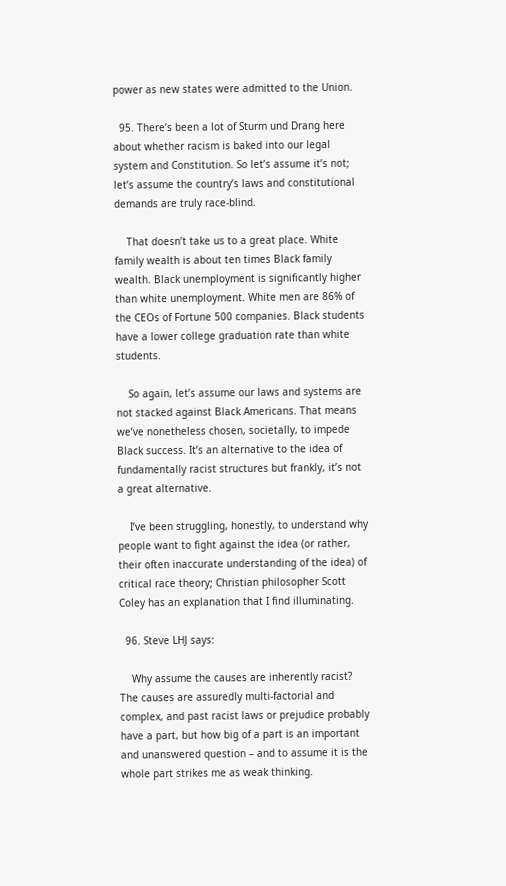power as new states were admitted to the Union.

  95. There’s been a lot of Sturm und Drang here about whether racism is baked into our legal system and Constitution. So let’s assume it’s not; let’s assume the country’s laws and constitutional demands are truly race-blind.

    That doesn’t take us to a great place. White family wealth is about ten times Black family wealth. Black unemployment is significantly higher than white unemployment. White men are 86% of the CEOs of Fortune 500 companies. Black students have a lower college graduation rate than white students.

    So again, let’s assume our laws and systems are not stacked against Black Americans. That means we’ve nonetheless chosen, societally, to impede Black success. It’s an alternative to the idea of fundamentally racist structures but frankly, it’s not a great alternative.

    I’ve been struggling, honestly, to understand why people want to fight against the idea (or rather, their often inaccurate understanding of the idea) of critical race theory; Christian philosopher Scott Coley has an explanation that I find illuminating.

  96. Steve LHJ says:

    Why assume the causes are inherently racist? The causes are assuredly multi-factorial and complex, and past racist laws or prejudice probably have a part, but how big of a part is an important and unanswered question – and to assume it is the whole part strikes me as weak thinking.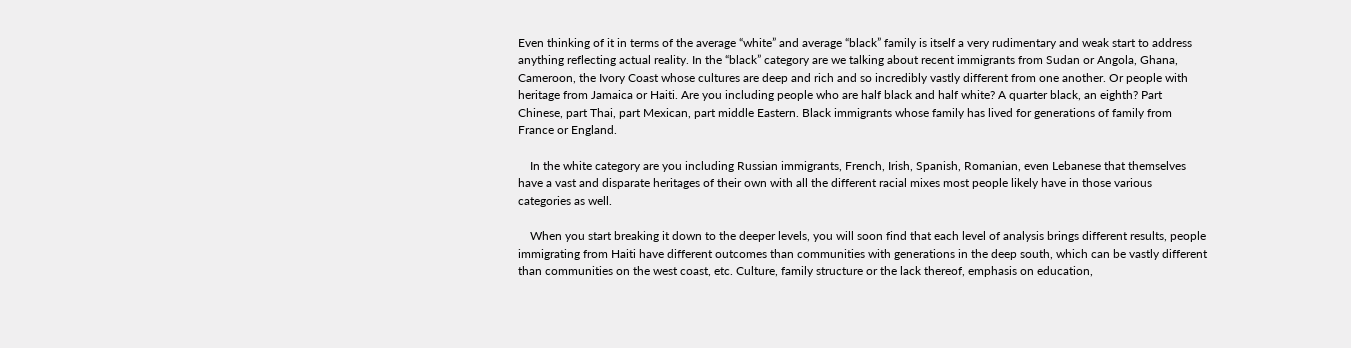Even thinking of it in terms of the average “white” and average “black” family is itself a very rudimentary and weak start to address anything reflecting actual reality. In the “black” category are we talking about recent immigrants from Sudan or Angola, Ghana, Cameroon, the Ivory Coast whose cultures are deep and rich and so incredibly vastly different from one another. Or people with heritage from Jamaica or Haiti. Are you including people who are half black and half white? A quarter black, an eighth? Part Chinese, part Thai, part Mexican, part middle Eastern. Black immigrants whose family has lived for generations of family from France or England.

    In the white category are you including Russian immigrants, French, Irish, Spanish, Romanian, even Lebanese that themselves have a vast and disparate heritages of their own with all the different racial mixes most people likely have in those various categories as well.

    When you start breaking it down to the deeper levels, you will soon find that each level of analysis brings different results, people immigrating from Haiti have different outcomes than communities with generations in the deep south, which can be vastly different than communities on the west coast, etc. Culture, family structure or the lack thereof, emphasis on education,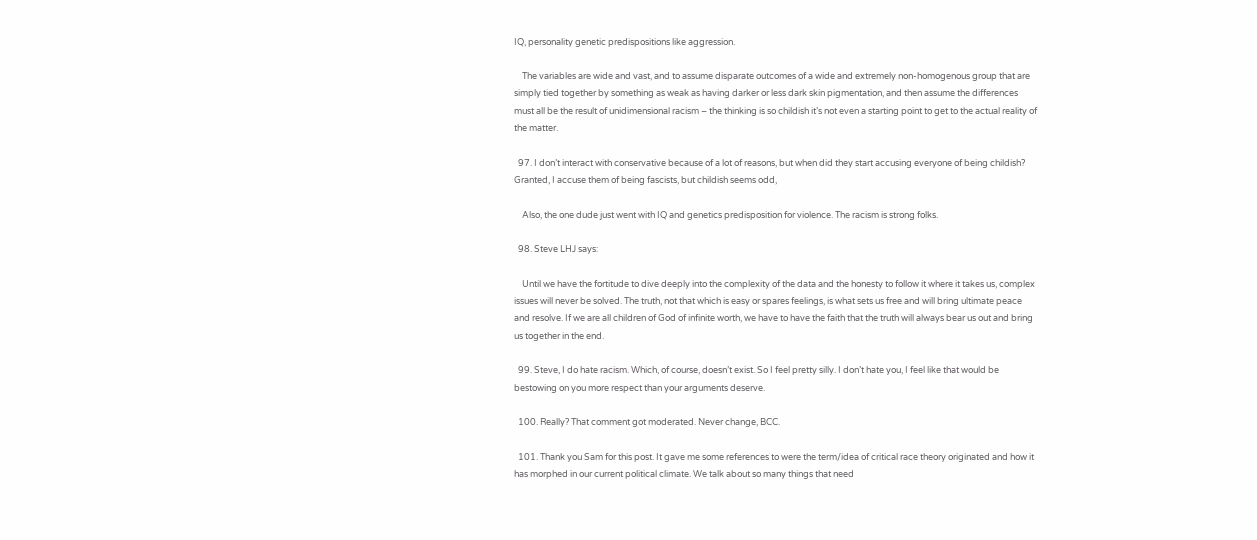IQ, personality genetic predispositions like aggression.

    The variables are wide and vast, and to assume disparate outcomes of a wide and extremely non-homogenous group that are simply tied together by something as weak as having darker or less dark skin pigmentation, and then assume the differences must all be the result of unidimensional racism – the thinking is so childish it’s not even a starting point to get to the actual reality of the matter.

  97. I don’t interact with conservative because of a lot of reasons, but when did they start accusing everyone of being childish? Granted, I accuse them of being fascists, but childish seems odd,

    Also, the one dude just went with IQ and genetics predisposition for violence. The racism is strong folks.

  98. Steve LHJ says:

    Until we have the fortitude to dive deeply into the complexity of the data and the honesty to follow it where it takes us, complex issues will never be solved. The truth, not that which is easy or spares feelings, is what sets us free and will bring ultimate peace and resolve. If we are all children of God of infinite worth, we have to have the faith that the truth will always bear us out and bring us together in the end.

  99. Steve, I do hate racism. Which, of course, doesn’t exist. So I feel pretty silly. I don’t hate you, I feel like that would be bestowing on you more respect than your arguments deserve.

  100. Really? That comment got moderated. Never change, BCC.

  101. Thank you Sam for this post. It gave me some references to were the term/idea of critical race theory originated and how it has morphed in our current political climate. We talk about so many things that need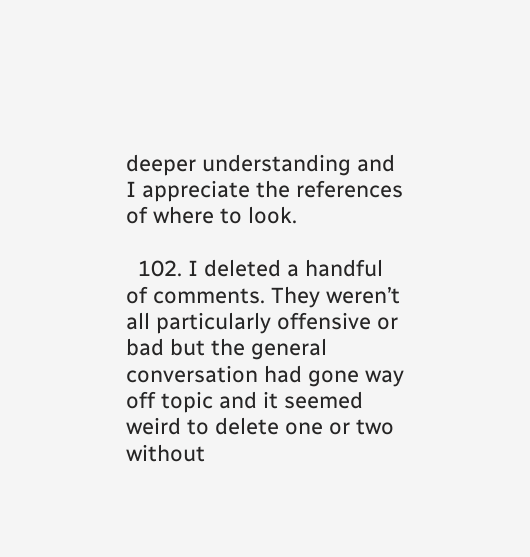deeper understanding and I appreciate the references of where to look.

  102. I deleted a handful of comments. They weren’t all particularly offensive or bad but the general conversation had gone way off topic and it seemed weird to delete one or two without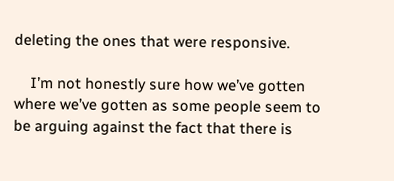deleting the ones that were responsive.

    I’m not honestly sure how we’ve gotten where we’ve gotten as some people seem to be arguing against the fact that there is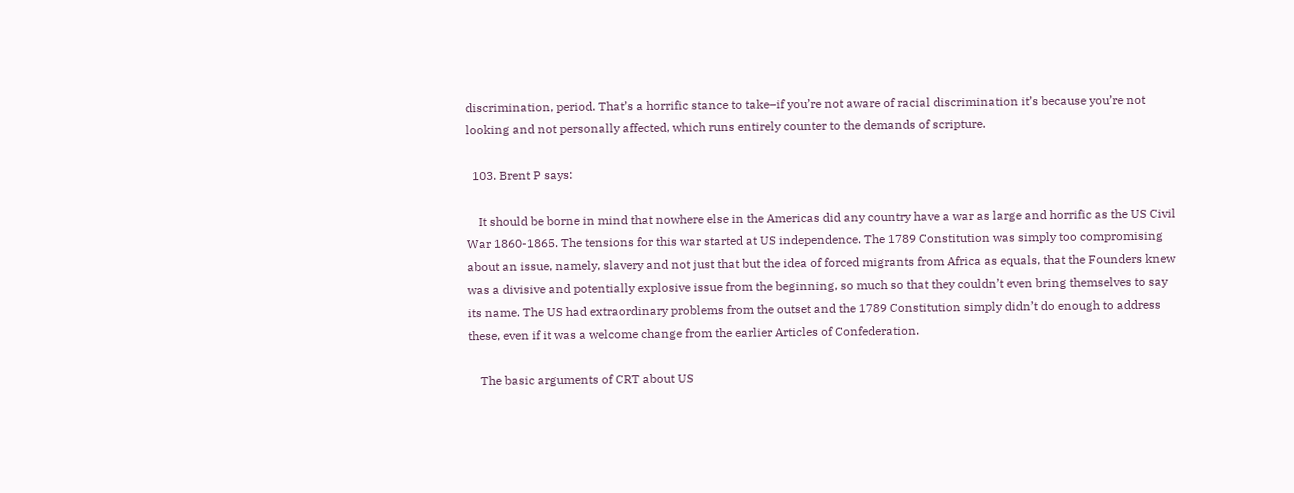discrimination, period. That’s a horrific stance to take–if you’re not aware of racial discrimination it’s because you’re not looking and not personally affected, which runs entirely counter to the demands of scripture.

  103. Brent P says:

    It should be borne in mind that nowhere else in the Americas did any country have a war as large and horrific as the US Civil War 1860-1865. The tensions for this war started at US independence. The 1789 Constitution was simply too compromising about an issue, namely, slavery and not just that but the idea of forced migrants from Africa as equals, that the Founders knew was a divisive and potentially explosive issue from the beginning, so much so that they couldn’t even bring themselves to say its name. The US had extraordinary problems from the outset and the 1789 Constitution simply didn’t do enough to address these, even if it was a welcome change from the earlier Articles of Confederation.

    The basic arguments of CRT about US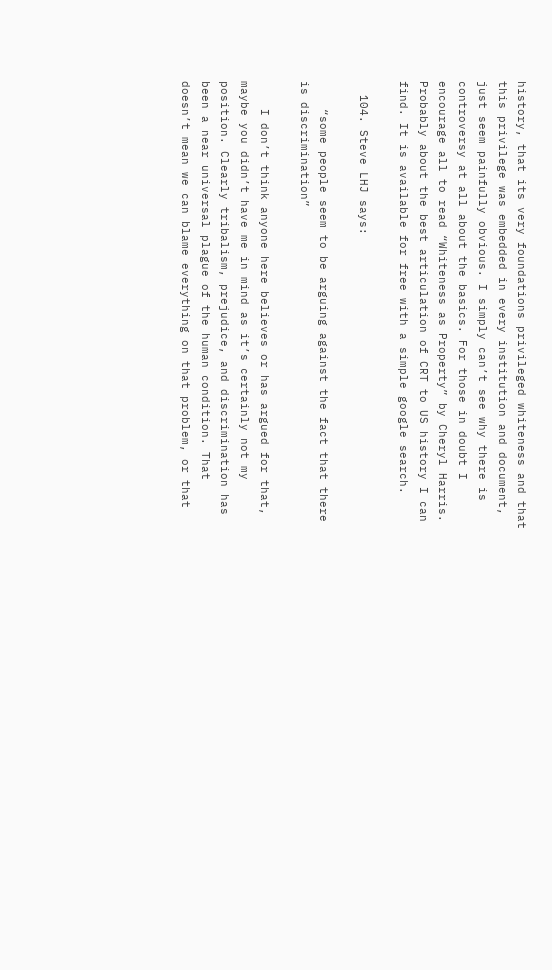history, that its very foundations privileged whiteness and that this privilege was embedded in every institution and document, just seem painfully obvious. I simply can’t see why there is controversy at all about the basics. For those in doubt I encourage all to read “Whiteness as Property” by Cheryl Harris. Probably about the best articulation of CRT to US history I can find. It is available for free with a simple google search.

  104. Steve LHJ says:

    “some people seem to be arguing against the fact that there is discrimination”

    I don’t think anyone here believes or has argued for that, maybe you didn’t have me in mind as it’s certainly not my position. Clearly tribalism, prejudice, and discrimination has been a near universal plague of the human condition. That doesn’t mean we can blame everything on that problem, or that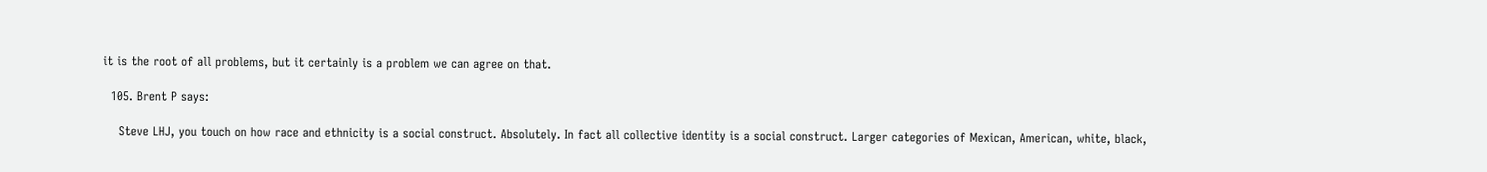it is the root of all problems, but it certainly is a problem we can agree on that.

  105. Brent P says:

    Steve LHJ, you touch on how race and ethnicity is a social construct. Absolutely. In fact all collective identity is a social construct. Larger categories of Mexican, American, white, black,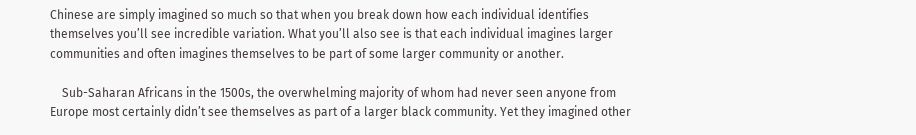Chinese are simply imagined so much so that when you break down how each individual identifies themselves you’ll see incredible variation. What you’ll also see is that each individual imagines larger communities and often imagines themselves to be part of some larger community or another.

    Sub-Saharan Africans in the 1500s, the overwhelming majority of whom had never seen anyone from Europe most certainly didn’t see themselves as part of a larger black community. Yet they imagined other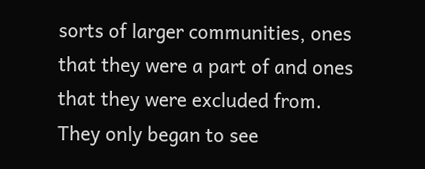sorts of larger communities, ones that they were a part of and ones that they were excluded from. They only began to see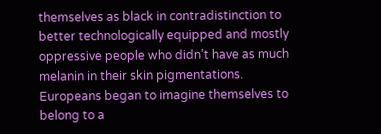themselves as black in contradistinction to better technologically equipped and mostly oppressive people who didn’t have as much melanin in their skin pigmentations. Europeans began to imagine themselves to belong to a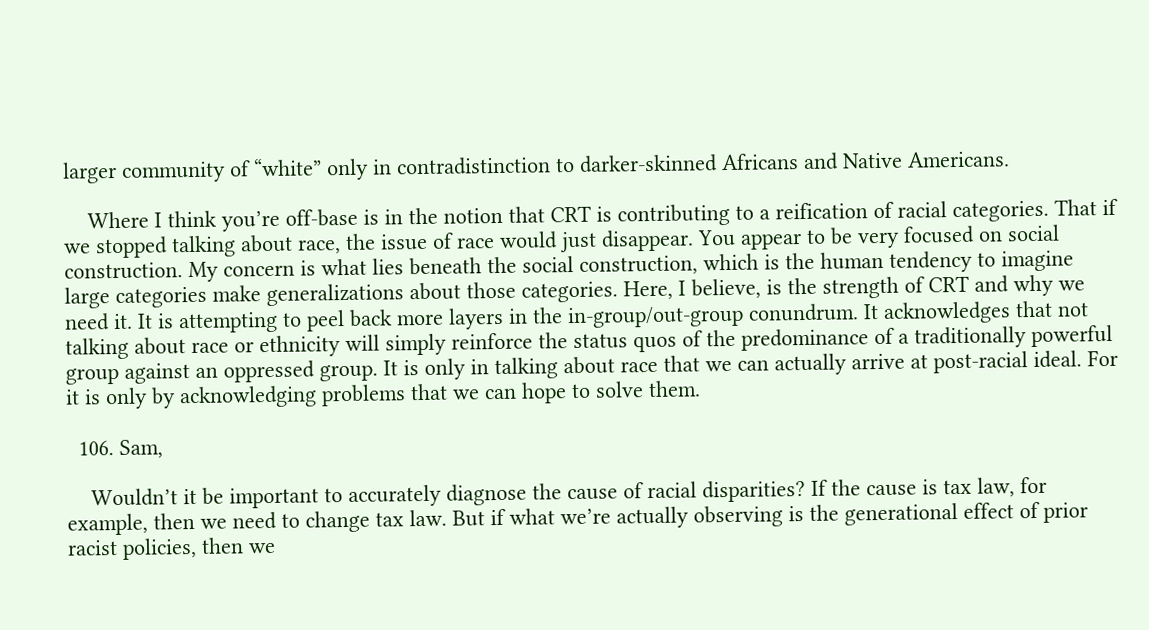larger community of “white” only in contradistinction to darker-skinned Africans and Native Americans.

    Where I think you’re off-base is in the notion that CRT is contributing to a reification of racial categories. That if we stopped talking about race, the issue of race would just disappear. You appear to be very focused on social construction. My concern is what lies beneath the social construction, which is the human tendency to imagine large categories make generalizations about those categories. Here, I believe, is the strength of CRT and why we need it. It is attempting to peel back more layers in the in-group/out-group conundrum. It acknowledges that not talking about race or ethnicity will simply reinforce the status quos of the predominance of a traditionally powerful group against an oppressed group. It is only in talking about race that we can actually arrive at post-racial ideal. For it is only by acknowledging problems that we can hope to solve them.

  106. Sam,

    Wouldn’t it be important to accurately diagnose the cause of racial disparities? If the cause is tax law, for example, then we need to change tax law. But if what we’re actually observing is the generational effect of prior racist policies, then we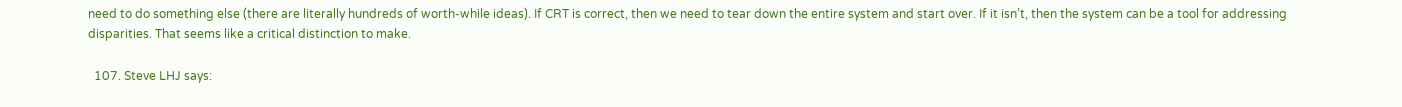need to do something else (there are literally hundreds of worth-while ideas). If CRT is correct, then we need to tear down the entire system and start over. If it isn’t, then the system can be a tool for addressing disparities. That seems like a critical distinction to make.

  107. Steve LHJ says: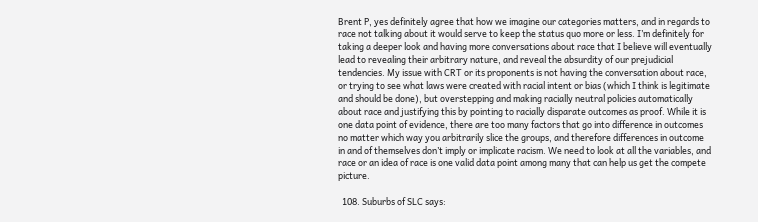Brent P, yes definitely agree that how we imagine our categories matters, and in regards to race not talking about it would serve to keep the status quo more or less. I’m definitely for taking a deeper look and having more conversations about race that I believe will eventually lead to revealing their arbitrary nature, and reveal the absurdity of our prejudicial tendencies. My issue with CRT or its proponents is not having the conversation about race, or trying to see what laws were created with racial intent or bias (which I think is legitimate and should be done), but overstepping and making racially neutral policies automatically about race and justifying this by pointing to racially disparate outcomes as proof. While it is one data point of evidence, there are too many factors that go into difference in outcomes no matter which way you arbitrarily slice the groups, and therefore differences in outcome in and of themselves don’t imply or implicate racism. We need to look at all the variables, and race or an idea of race is one valid data point among many that can help us get the compete picture.

  108. Suburbs of SLC says: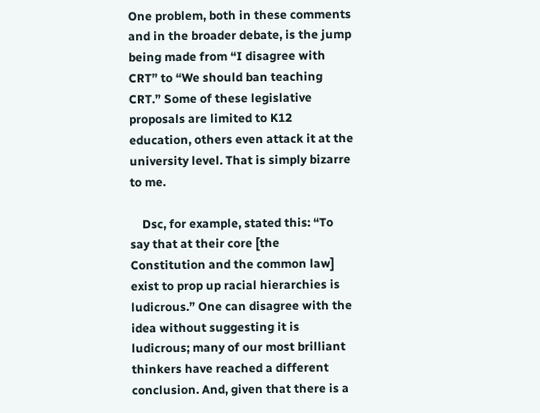One problem, both in these comments and in the broader debate, is the jump being made from “I disagree with CRT” to “We should ban teaching CRT.” Some of these legislative proposals are limited to K12 education, others even attack it at the university level. That is simply bizarre to me.

    Dsc, for example, stated this: “To say that at their core [the Constitution and the common law] exist to prop up racial hierarchies is ludicrous.” One can disagree with the idea without suggesting it is ludicrous; many of our most brilliant thinkers have reached a different conclusion. And, given that there is a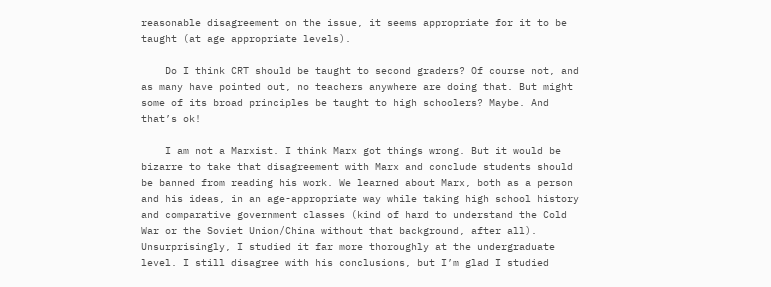reasonable disagreement on the issue, it seems appropriate for it to be taught (at age appropriate levels).

    Do I think CRT should be taught to second graders? Of course not, and as many have pointed out, no teachers anywhere are doing that. But might some of its broad principles be taught to high schoolers? Maybe. And that’s ok!

    I am not a Marxist. I think Marx got things wrong. But it would be bizarre to take that disagreement with Marx and conclude students should be banned from reading his work. We learned about Marx, both as a person and his ideas, in an age-appropriate way while taking high school history and comparative government classes (kind of hard to understand the Cold War or the Soviet Union/China without that background, after all). Unsurprisingly, I studied it far more thoroughly at the undergraduate level. I still disagree with his conclusions, but I’m glad I studied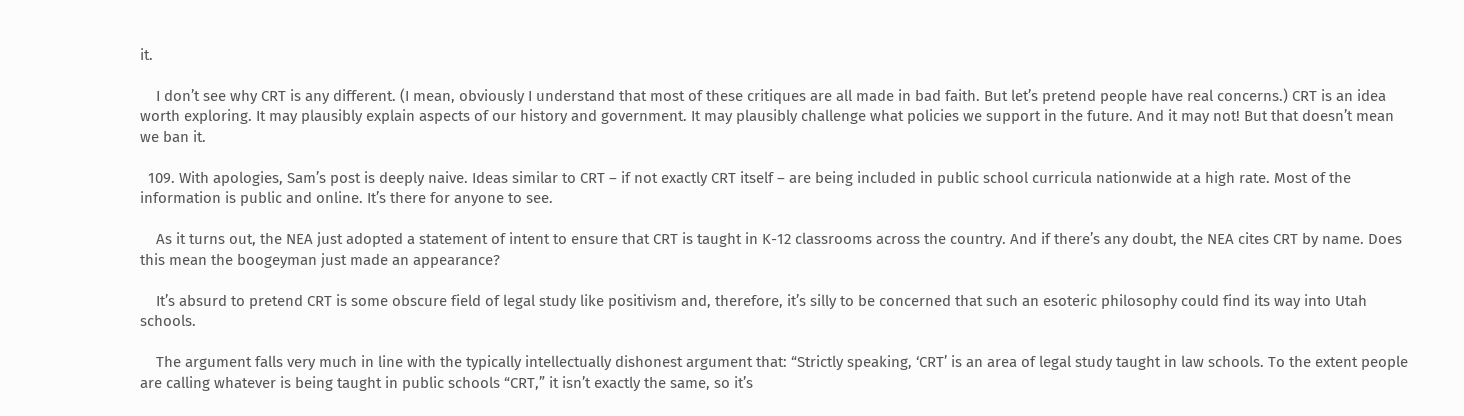it.

    I don’t see why CRT is any different. (I mean, obviously I understand that most of these critiques are all made in bad faith. But let’s pretend people have real concerns.) CRT is an idea worth exploring. It may plausibly explain aspects of our history and government. It may plausibly challenge what policies we support in the future. And it may not! But that doesn’t mean we ban it.

  109. With apologies, Sam’s post is deeply naive. Ideas similar to CRT – if not exactly CRT itself – are being included in public school curricula nationwide at a high rate. Most of the information is public and online. It’s there for anyone to see.

    As it turns out, the NEA just adopted a statement of intent to ensure that CRT is taught in K-12 classrooms across the country. And if there’s any doubt, the NEA cites CRT by name. Does this mean the boogeyman just made an appearance?

    It’s absurd to pretend CRT is some obscure field of legal study like positivism and, therefore, it’s silly to be concerned that such an esoteric philosophy could find its way into Utah schools.

    The argument falls very much in line with the typically intellectually dishonest argument that: “Strictly speaking, ‘CRT’ is an area of legal study taught in law schools. To the extent people are calling whatever is being taught in public schools “CRT,” it isn’t exactly the same, so it’s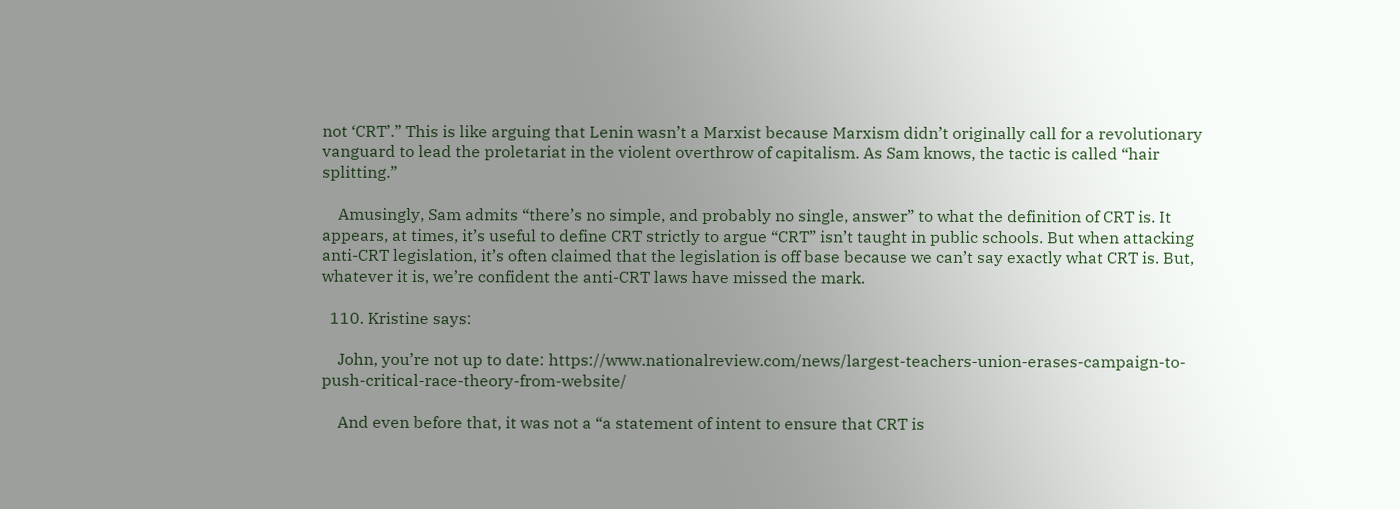not ‘CRT’.” This is like arguing that Lenin wasn’t a Marxist because Marxism didn’t originally call for a revolutionary vanguard to lead the proletariat in the violent overthrow of capitalism. As Sam knows, the tactic is called “hair splitting.”

    Amusingly, Sam admits “there’s no simple, and probably no single, answer” to what the definition of CRT is. It appears, at times, it’s useful to define CRT strictly to argue “CRT” isn’t taught in public schools. But when attacking anti-CRT legislation, it’s often claimed that the legislation is off base because we can’t say exactly what CRT is. But, whatever it is, we’re confident the anti-CRT laws have missed the mark.

  110. Kristine says:

    John, you’re not up to date: https://www.nationalreview.com/news/largest-teachers-union-erases-campaign-to-push-critical-race-theory-from-website/

    And even before that, it was not a “a statement of intent to ensure that CRT is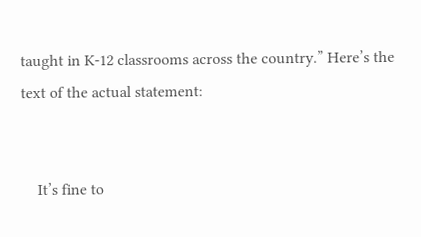taught in K-12 classrooms across the country.” Here’s the text of the actual statement:


    It’s fine to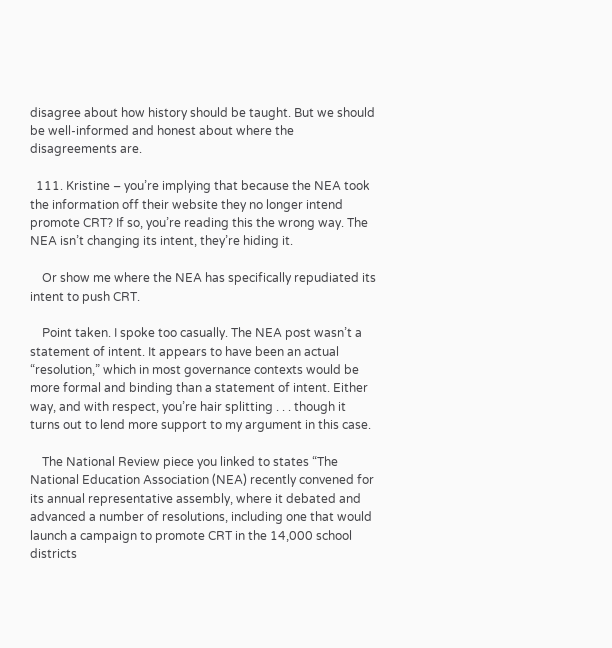disagree about how history should be taught. But we should be well-informed and honest about where the disagreements are.

  111. Kristine – you’re implying that because the NEA took the information off their website they no longer intend promote CRT? If so, you’re reading this the wrong way. The NEA isn’t changing its intent, they’re hiding it.

    Or show me where the NEA has specifically repudiated its intent to push CRT.

    Point taken. I spoke too casually. The NEA post wasn’t a statement of intent. It appears to have been an actual “resolution,” which in most governance contexts would be more formal and binding than a statement of intent. Either way, and with respect, you’re hair splitting . . . though it turns out to lend more support to my argument in this case.

    The National Review piece you linked to states “The National Education Association (NEA) recently convened for its annual representative assembly, where it debated and advanced a number of resolutions, including one that would launch a campaign to promote CRT in the 14,000 school districts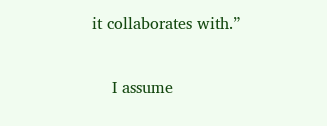it collaborates with.”

    I assume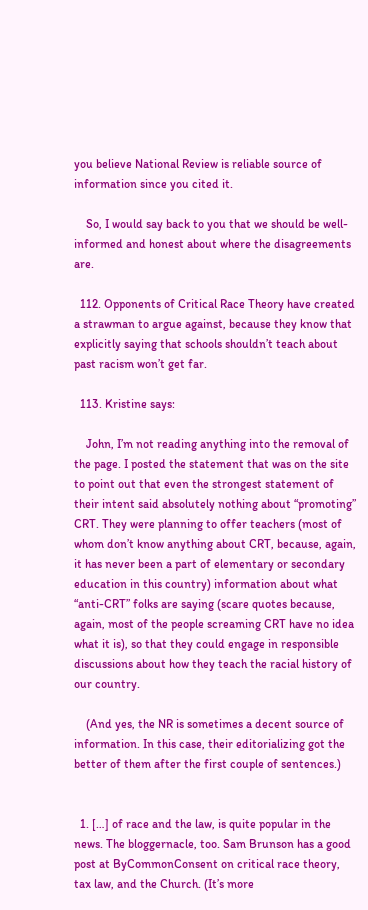you believe National Review is reliable source of information since you cited it.

    So, I would say back to you that we should be well-informed and honest about where the disagreements are.

  112. Opponents of Critical Race Theory have created a strawman to argue against, because they know that explicitly saying that schools shouldn’t teach about past racism won’t get far.

  113. Kristine says:

    John, I’m not reading anything into the removal of the page. I posted the statement that was on the site to point out that even the strongest statement of their intent said absolutely nothing about “promoting” CRT. They were planning to offer teachers (most of whom don’t know anything about CRT, because, again, it has never been a part of elementary or secondary education in this country) information about what “anti-CRT” folks are saying (scare quotes because, again, most of the people screaming CRT have no idea what it is), so that they could engage in responsible discussions about how they teach the racial history of our country.

    (And yes, the NR is sometimes a decent source of information. In this case, their editorializing got the better of them after the first couple of sentences.)


  1. […] of race and the law, is quite popular in the news. The bloggernacle, too. Sam Brunson has a good post at ByCommonConsent on critical race theory, tax law, and the Church. (It’s more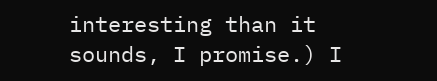interesting than it sounds, I promise.) I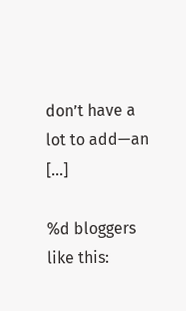don’t have a lot to add—an […]

%d bloggers like this: